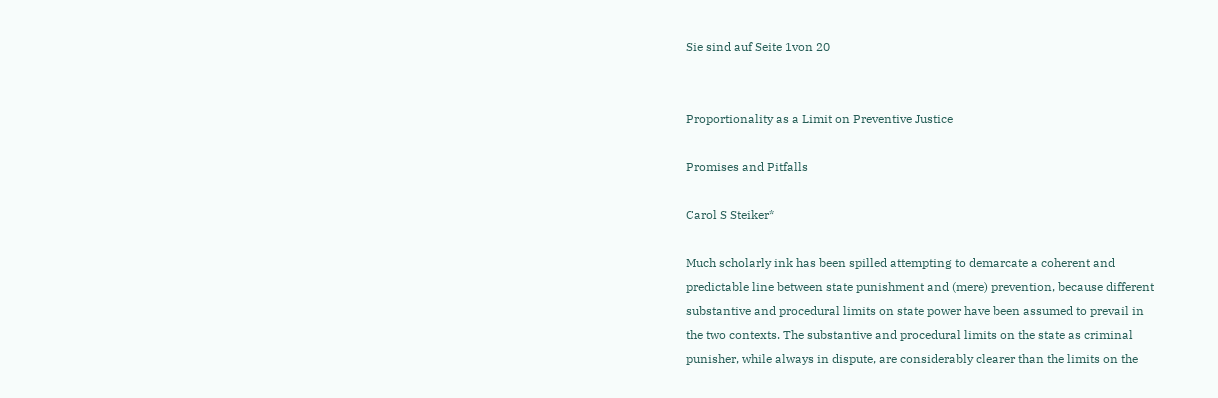Sie sind auf Seite 1von 20


Proportionality as a Limit on Preventive Justice

Promises and Pitfalls

Carol S Steiker*

Much scholarly ink has been spilled attempting to demarcate a coherent and
predictable line between state punishment and (mere) prevention, because different
substantive and procedural limits on state power have been assumed to prevail in
the two contexts. The substantive and procedural limits on the state as criminal
punisher, while always in dispute, are considerably clearer than the limits on the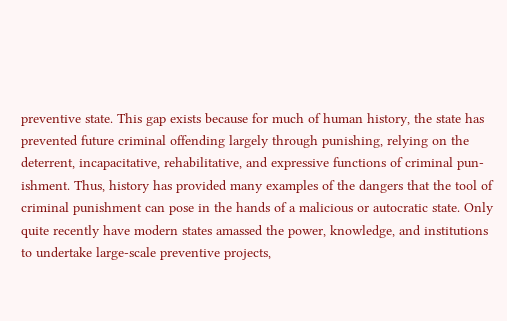preventive state. This gap exists because for much of human history, the state has
prevented future criminal offending largely through punishing, relying on the
deterrent, incapacitative, rehabilitative, and expressive functions of criminal pun-
ishment. Thus, history has provided many examples of the dangers that the tool of
criminal punishment can pose in the hands of a malicious or autocratic state. Only
quite recently have modern states amassed the power, knowledge, and institutions
to undertake large-scale preventive projects,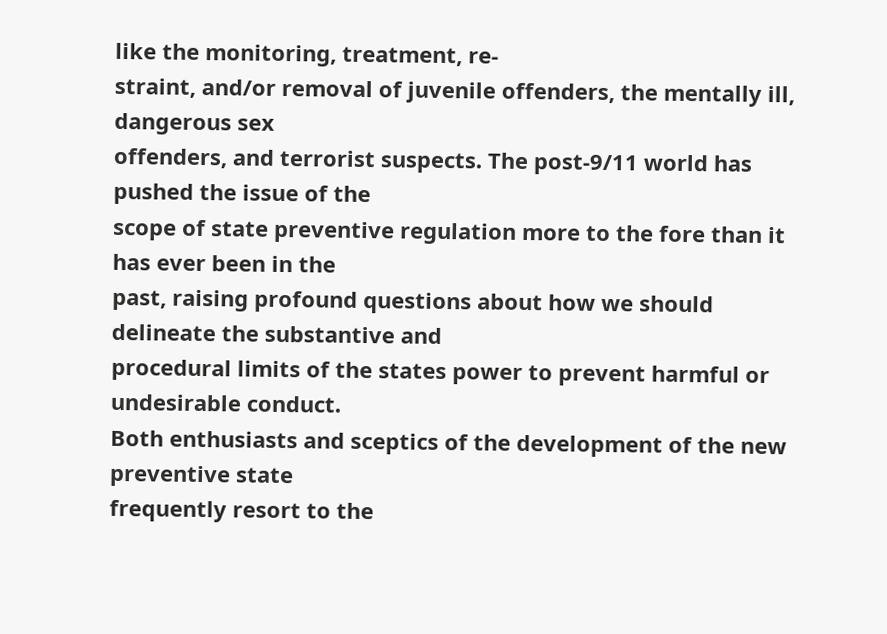like the monitoring, treatment, re-
straint, and/or removal of juvenile offenders, the mentally ill, dangerous sex
offenders, and terrorist suspects. The post-9/11 world has pushed the issue of the
scope of state preventive regulation more to the fore than it has ever been in the
past, raising profound questions about how we should delineate the substantive and
procedural limits of the states power to prevent harmful or undesirable conduct.
Both enthusiasts and sceptics of the development of the new preventive state
frequently resort to the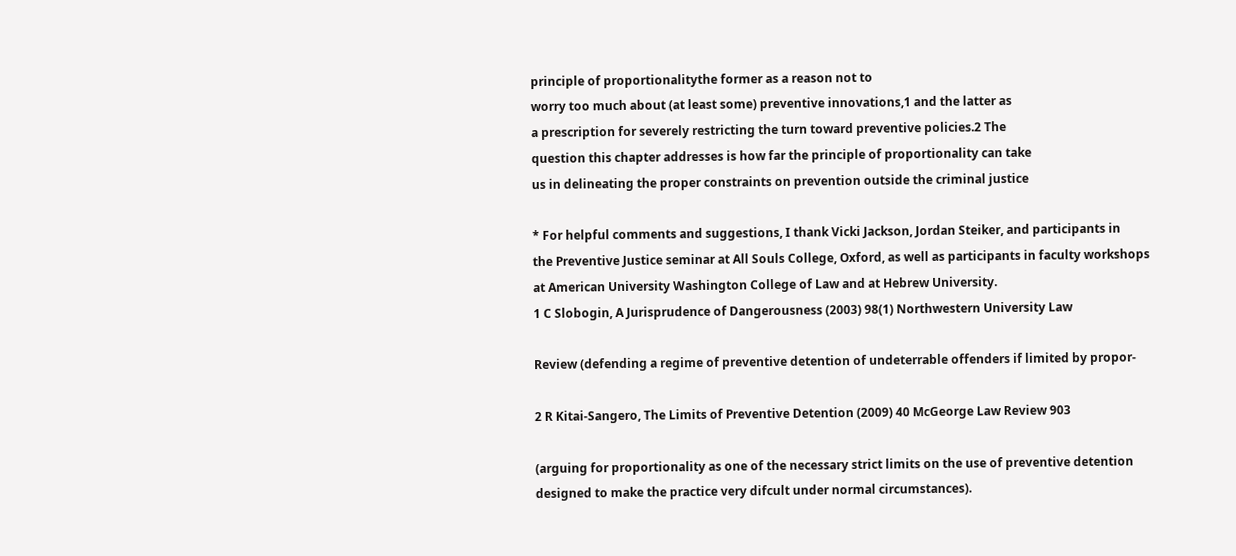principle of proportionalitythe former as a reason not to
worry too much about (at least some) preventive innovations,1 and the latter as
a prescription for severely restricting the turn toward preventive policies.2 The
question this chapter addresses is how far the principle of proportionality can take
us in delineating the proper constraints on prevention outside the criminal justice

* For helpful comments and suggestions, I thank Vicki Jackson, Jordan Steiker, and participants in
the Preventive Justice seminar at All Souls College, Oxford, as well as participants in faculty workshops
at American University Washington College of Law and at Hebrew University.
1 C Slobogin, A Jurisprudence of Dangerousness (2003) 98(1) Northwestern University Law

Review (defending a regime of preventive detention of undeterrable offenders if limited by propor-

2 R Kitai-Sangero, The Limits of Preventive Detention (2009) 40 McGeorge Law Review 903

(arguing for proportionality as one of the necessary strict limits on the use of preventive detention
designed to make the practice very difcult under normal circumstances).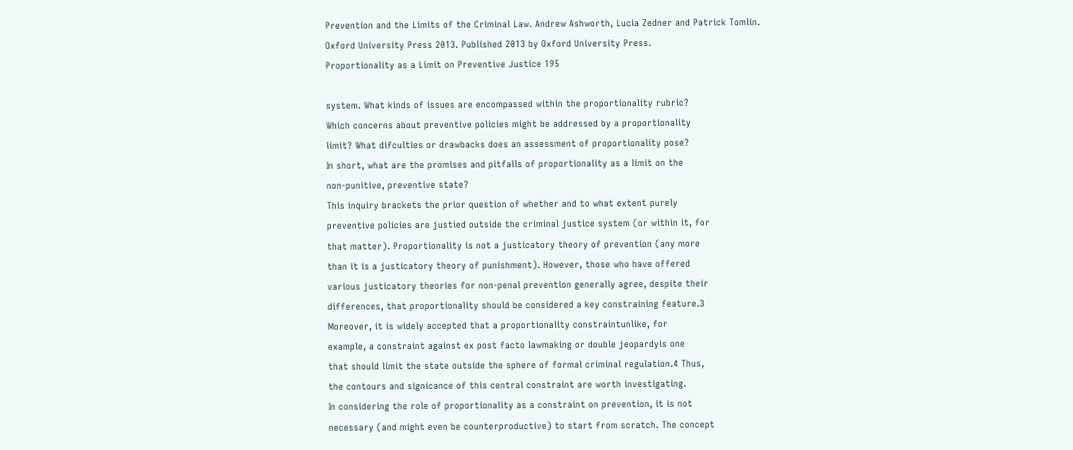Prevention and the Limits of the Criminal Law. Andrew Ashworth, Lucia Zedner and Patrick Tomlin.
Oxford University Press 2013. Published 2013 by Oxford University Press.
Proportionality as a Limit on Preventive Justice 195

system. What kinds of issues are encompassed within the proportionality rubric?
Which concerns about preventive policies might be addressed by a proportionality
limit? What difculties or drawbacks does an assessment of proportionality pose?
In short, what are the promises and pitfalls of proportionality as a limit on the
non-punitive, preventive state?
This inquiry brackets the prior question of whether and to what extent purely
preventive policies are justied outside the criminal justice system (or within it, for
that matter). Proportionality is not a justicatory theory of prevention (any more
than it is a justicatory theory of punishment). However, those who have offered
various justicatory theories for non-penal prevention generally agree, despite their
differences, that proportionality should be considered a key constraining feature.3
Moreover, it is widely accepted that a proportionality constraintunlike, for
example, a constraint against ex post facto lawmaking or double jeopardyis one
that should limit the state outside the sphere of formal criminal regulation.4 Thus,
the contours and signicance of this central constraint are worth investigating.
In considering the role of proportionality as a constraint on prevention, it is not
necessary (and might even be counterproductive) to start from scratch. The concept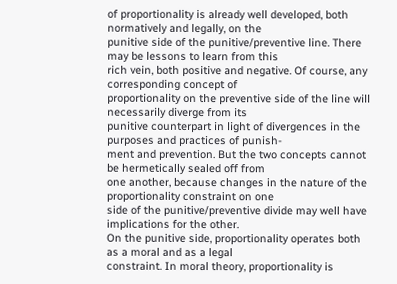of proportionality is already well developed, both normatively and legally, on the
punitive side of the punitive/preventive line. There may be lessons to learn from this
rich vein, both positive and negative. Of course, any corresponding concept of
proportionality on the preventive side of the line will necessarily diverge from its
punitive counterpart in light of divergences in the purposes and practices of punish-
ment and prevention. But the two concepts cannot be hermetically sealed off from
one another, because changes in the nature of the proportionality constraint on one
side of the punitive/preventive divide may well have implications for the other.
On the punitive side, proportionality operates both as a moral and as a legal
constraint. In moral theory, proportionality is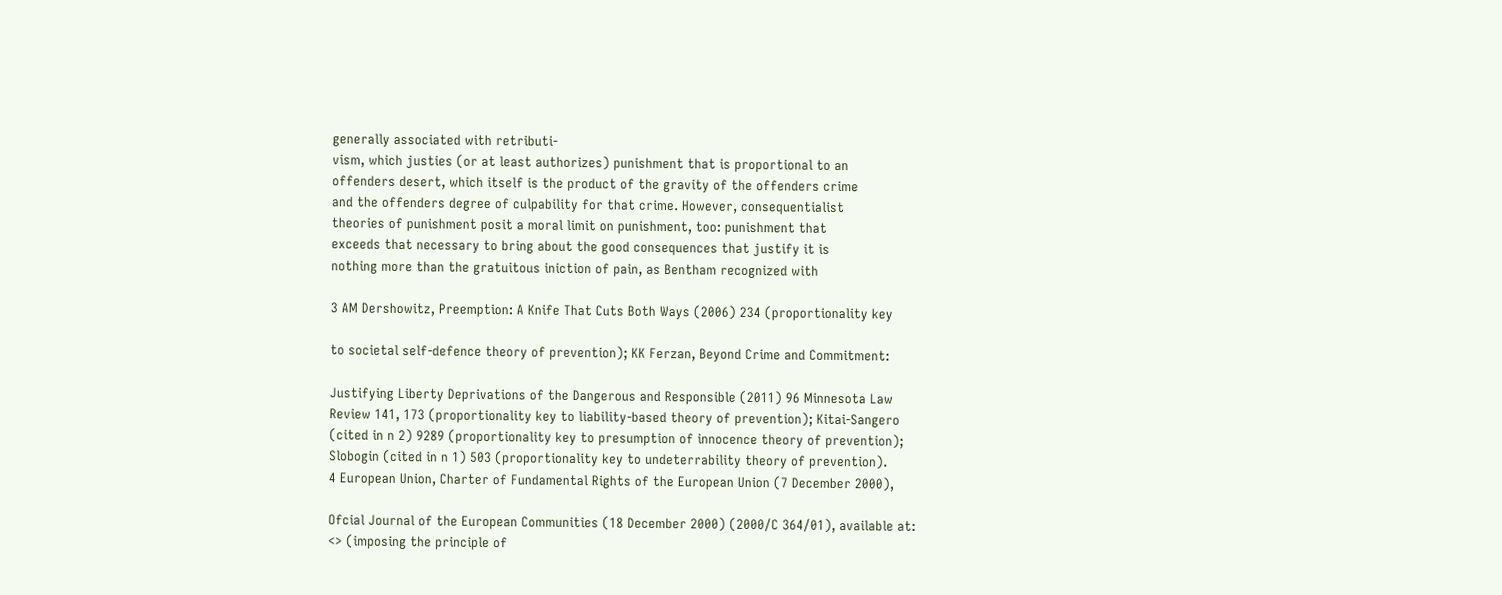generally associated with retributi-
vism, which justies (or at least authorizes) punishment that is proportional to an
offenders desert, which itself is the product of the gravity of the offenders crime
and the offenders degree of culpability for that crime. However, consequentialist
theories of punishment posit a moral limit on punishment, too: punishment that
exceeds that necessary to bring about the good consequences that justify it is
nothing more than the gratuitous iniction of pain, as Bentham recognized with

3 AM Dershowitz, Preemption: A Knife That Cuts Both Ways (2006) 234 (proportionality key

to societal self-defence theory of prevention); KK Ferzan, Beyond Crime and Commitment:

Justifying Liberty Deprivations of the Dangerous and Responsible (2011) 96 Minnesota Law
Review 141, 173 (proportionality key to liability-based theory of prevention); Kitai-Sangero
(cited in n 2) 9289 (proportionality key to presumption of innocence theory of prevention);
Slobogin (cited in n 1) 503 (proportionality key to undeterrability theory of prevention).
4 European Union, Charter of Fundamental Rights of the European Union (7 December 2000),

Ofcial Journal of the European Communities (18 December 2000) (2000/C 364/01), available at:
<> (imposing the principle of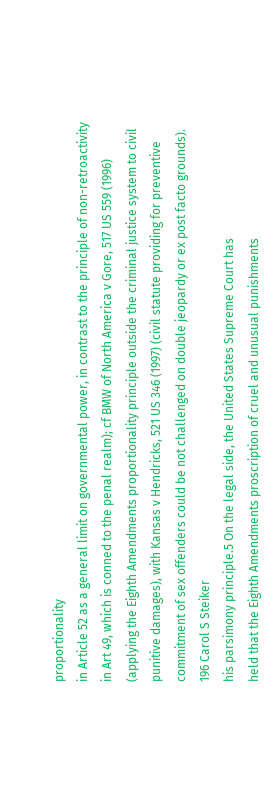proportionality
in Article 52 as a general limit on governmental power, in contrast to the principle of non-retroactivity
in Art 49, which is conned to the penal realm); cf BMW of North America v Gore, 517 US 559 (1996)
(applying the Eighth Amendments proportionality principle outside the criminal justice system to civil
punitive damages), with Kansas v Hendricks, 521 US 346 (1997) (civil statute providing for preventive
commitment of sex offenders could be not challenged on double jeopardy or ex post facto grounds).
196 Carol S Steiker
his parsimony principle.5 On the legal side, the United States Supreme Court has
held that the Eighth Amendments proscription of cruel and unusual punishments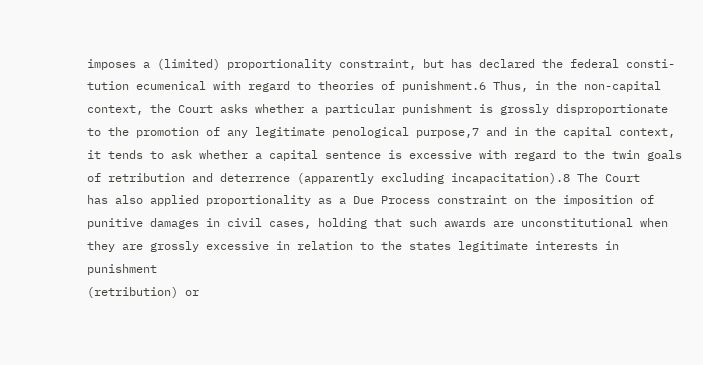imposes a (limited) proportionality constraint, but has declared the federal consti-
tution ecumenical with regard to theories of punishment.6 Thus, in the non-capital
context, the Court asks whether a particular punishment is grossly disproportionate
to the promotion of any legitimate penological purpose,7 and in the capital context,
it tends to ask whether a capital sentence is excessive with regard to the twin goals
of retribution and deterrence (apparently excluding incapacitation).8 The Court
has also applied proportionality as a Due Process constraint on the imposition of
punitive damages in civil cases, holding that such awards are unconstitutional when
they are grossly excessive in relation to the states legitimate interests in punishment
(retribution) or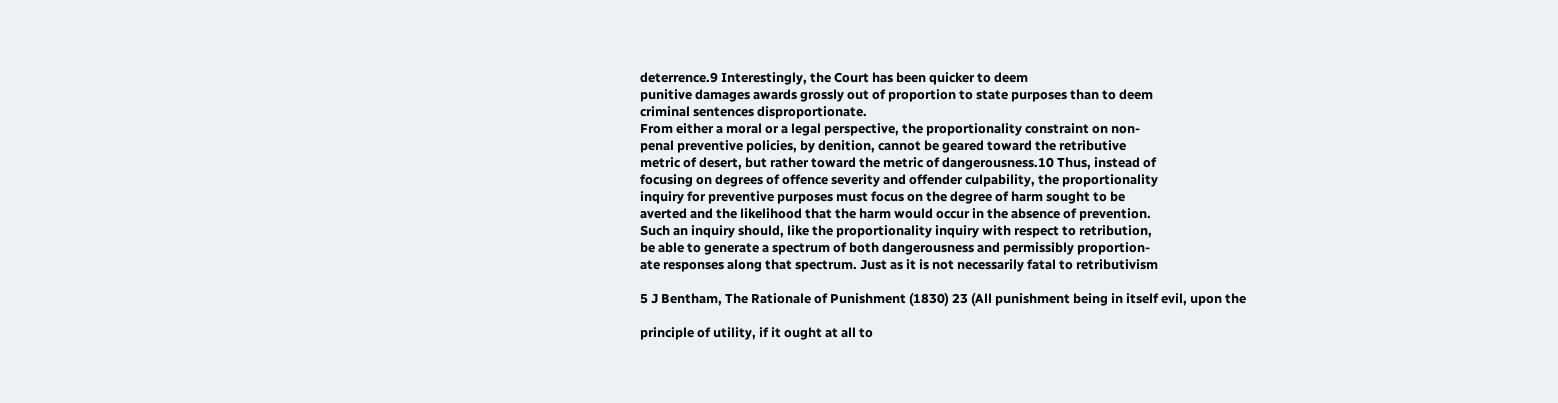deterrence.9 Interestingly, the Court has been quicker to deem
punitive damages awards grossly out of proportion to state purposes than to deem
criminal sentences disproportionate.
From either a moral or a legal perspective, the proportionality constraint on non-
penal preventive policies, by denition, cannot be geared toward the retributive
metric of desert, but rather toward the metric of dangerousness.10 Thus, instead of
focusing on degrees of offence severity and offender culpability, the proportionality
inquiry for preventive purposes must focus on the degree of harm sought to be
averted and the likelihood that the harm would occur in the absence of prevention.
Such an inquiry should, like the proportionality inquiry with respect to retribution,
be able to generate a spectrum of both dangerousness and permissibly proportion-
ate responses along that spectrum. Just as it is not necessarily fatal to retributivism

5 J Bentham, The Rationale of Punishment (1830) 23 (All punishment being in itself evil, upon the

principle of utility, if it ought at all to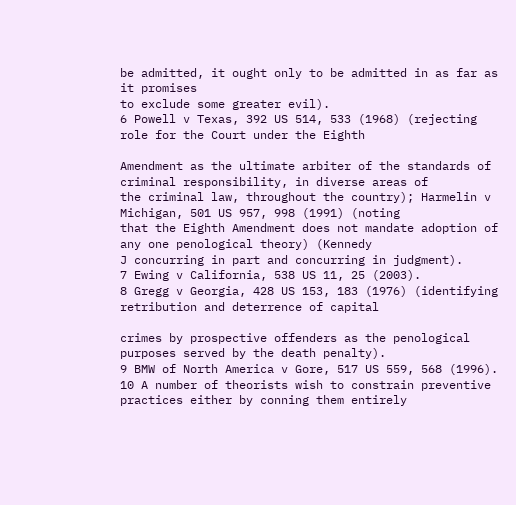be admitted, it ought only to be admitted in as far as it promises
to exclude some greater evil).
6 Powell v Texas, 392 US 514, 533 (1968) (rejecting role for the Court under the Eighth

Amendment as the ultimate arbiter of the standards of criminal responsibility, in diverse areas of
the criminal law, throughout the country); Harmelin v Michigan, 501 US 957, 998 (1991) (noting
that the Eighth Amendment does not mandate adoption of any one penological theory) (Kennedy
J concurring in part and concurring in judgment).
7 Ewing v California, 538 US 11, 25 (2003).
8 Gregg v Georgia, 428 US 153, 183 (1976) (identifying retribution and deterrence of capital

crimes by prospective offenders as the penological purposes served by the death penalty).
9 BMW of North America v Gore, 517 US 559, 568 (1996).
10 A number of theorists wish to constrain preventive practices either by conning them entirely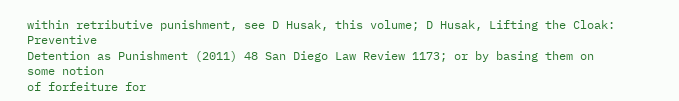within retributive punishment, see D Husak, this volume; D Husak, Lifting the Cloak: Preventive
Detention as Punishment (2011) 48 San Diego Law Review 1173; or by basing them on some notion
of forfeiture for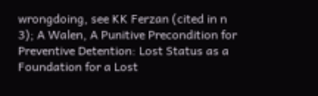wrongdoing, see KK Ferzan (cited in n 3); A Walen, A Punitive Precondition for
Preventive Detention: Lost Status as a Foundation for a Lost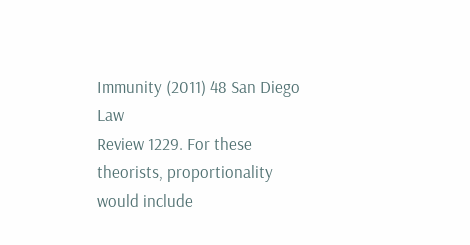Immunity (2011) 48 San Diego Law
Review 1229. For these theorists, proportionality would include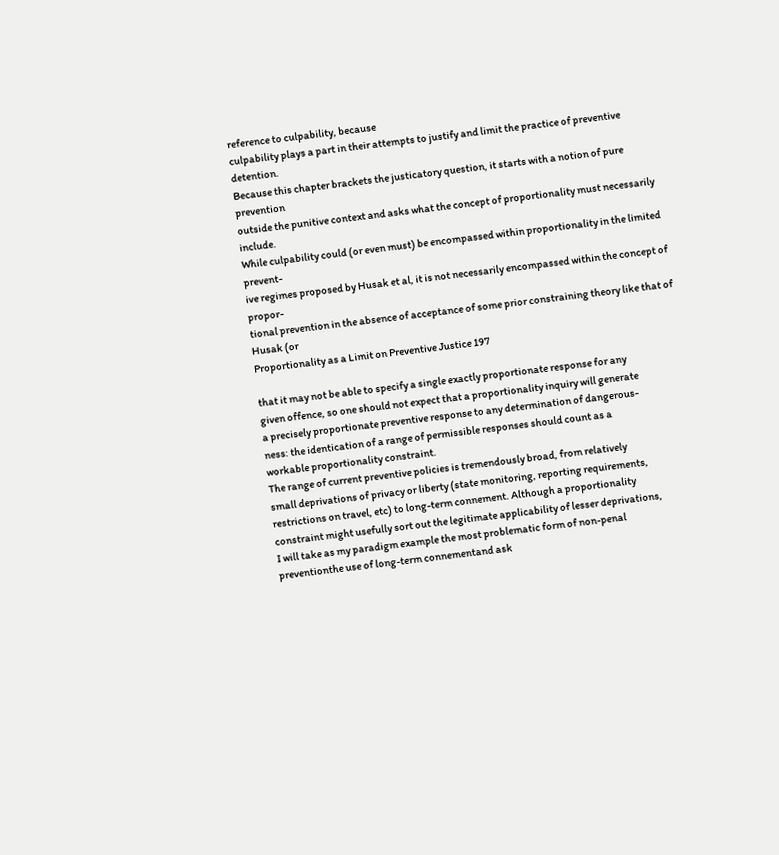reference to culpability, because
culpability plays a part in their attempts to justify and limit the practice of preventive detention.
Because this chapter brackets the justicatory question, it starts with a notion of pure prevention
outside the punitive context and asks what the concept of proportionality must necessarily include.
While culpability could (or even must) be encompassed within proportionality in the limited prevent-
ive regimes proposed by Husak et al, it is not necessarily encompassed within the concept of propor-
tional prevention in the absence of acceptance of some prior constraining theory like that of Husak (or
Proportionality as a Limit on Preventive Justice 197

that it may not be able to specify a single exactly proportionate response for any
given offence, so one should not expect that a proportionality inquiry will generate
a precisely proportionate preventive response to any determination of dangerous-
ness: the identication of a range of permissible responses should count as a
workable proportionality constraint.
The range of current preventive policies is tremendously broad, from relatively
small deprivations of privacy or liberty (state monitoring, reporting requirements,
restrictions on travel, etc) to long-term connement. Although a proportionality
constraint might usefully sort out the legitimate applicability of lesser deprivations,
I will take as my paradigm example the most problematic form of non-penal
preventionthe use of long-term connementand ask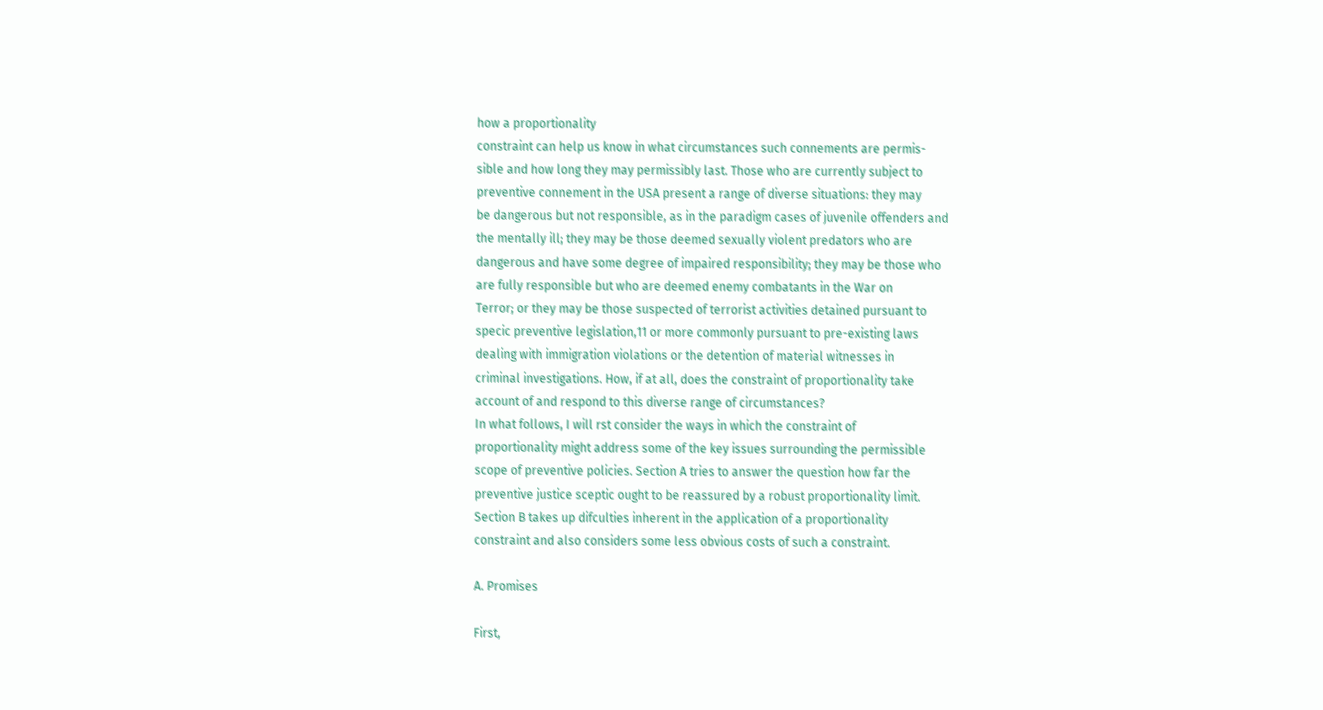how a proportionality
constraint can help us know in what circumstances such connements are permis-
sible and how long they may permissibly last. Those who are currently subject to
preventive connement in the USA present a range of diverse situations: they may
be dangerous but not responsible, as in the paradigm cases of juvenile offenders and
the mentally ill; they may be those deemed sexually violent predators who are
dangerous and have some degree of impaired responsibility; they may be those who
are fully responsible but who are deemed enemy combatants in the War on
Terror; or they may be those suspected of terrorist activities detained pursuant to
specic preventive legislation,11 or more commonly pursuant to pre-existing laws
dealing with immigration violations or the detention of material witnesses in
criminal investigations. How, if at all, does the constraint of proportionality take
account of and respond to this diverse range of circumstances?
In what follows, I will rst consider the ways in which the constraint of
proportionality might address some of the key issues surrounding the permissible
scope of preventive policies. Section A tries to answer the question how far the
preventive justice sceptic ought to be reassured by a robust proportionality limit.
Section B takes up difculties inherent in the application of a proportionality
constraint and also considers some less obvious costs of such a constraint.

A. Promises

First,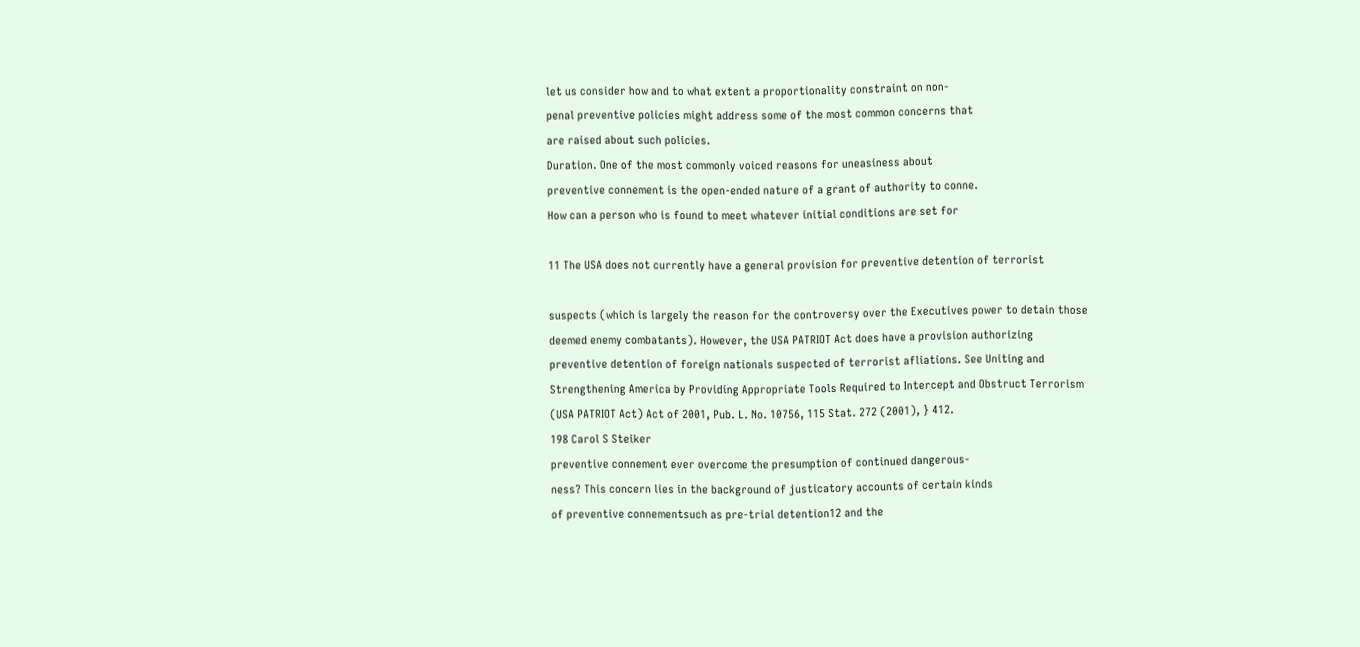let us consider how and to what extent a proportionality constraint on non-
penal preventive policies might address some of the most common concerns that
are raised about such policies.
Duration. One of the most commonly voiced reasons for uneasiness about
preventive connement is the open-ended nature of a grant of authority to conne.
How can a person who is found to meet whatever initial conditions are set for

11 The USA does not currently have a general provision for preventive detention of terrorist

suspects (which is largely the reason for the controversy over the Executives power to detain those
deemed enemy combatants). However, the USA PATRIOT Act does have a provision authorizing
preventive detention of foreign nationals suspected of terrorist afliations. See Uniting and
Strengthening America by Providing Appropriate Tools Required to Intercept and Obstruct Terrorism
(USA PATRIOT Act) Act of 2001, Pub. L. No. 10756, 115 Stat. 272 (2001), } 412.
198 Carol S Steiker
preventive connement ever overcome the presumption of continued dangerous-
ness? This concern lies in the background of justicatory accounts of certain kinds
of preventive connementsuch as pre-trial detention12 and the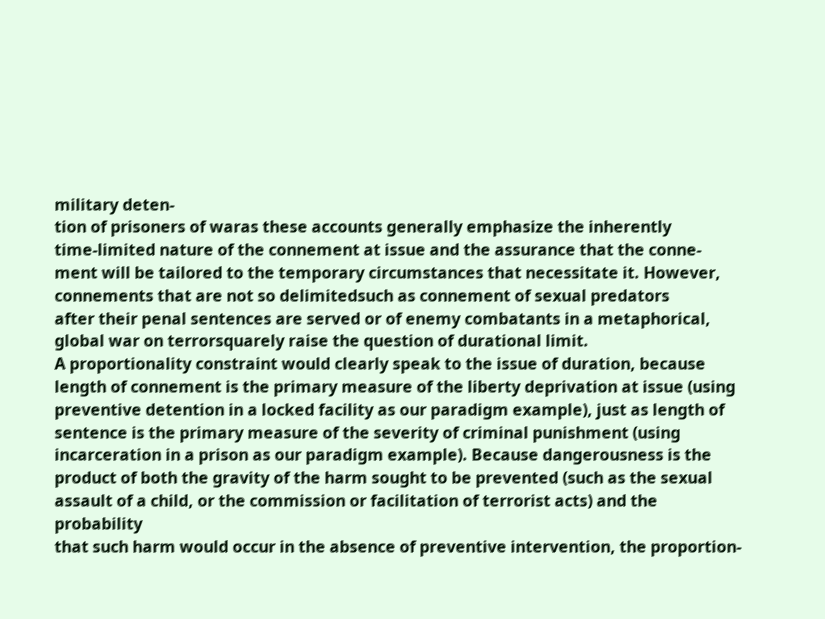military deten-
tion of prisoners of waras these accounts generally emphasize the inherently
time-limited nature of the connement at issue and the assurance that the conne-
ment will be tailored to the temporary circumstances that necessitate it. However,
connements that are not so delimitedsuch as connement of sexual predators
after their penal sentences are served or of enemy combatants in a metaphorical,
global war on terrorsquarely raise the question of durational limit.
A proportionality constraint would clearly speak to the issue of duration, because
length of connement is the primary measure of the liberty deprivation at issue (using
preventive detention in a locked facility as our paradigm example), just as length of
sentence is the primary measure of the severity of criminal punishment (using
incarceration in a prison as our paradigm example). Because dangerousness is the
product of both the gravity of the harm sought to be prevented (such as the sexual
assault of a child, or the commission or facilitation of terrorist acts) and the probability
that such harm would occur in the absence of preventive intervention, the proportion-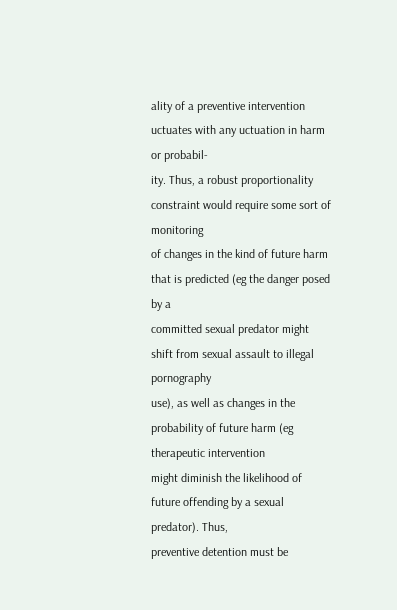ality of a preventive intervention uctuates with any uctuation in harm or probabil-
ity. Thus, a robust proportionality constraint would require some sort of monitoring
of changes in the kind of future harm that is predicted (eg the danger posed by a
committed sexual predator might shift from sexual assault to illegal pornography
use), as well as changes in the probability of future harm (eg therapeutic intervention
might diminish the likelihood of future offending by a sexual predator). Thus,
preventive detention must be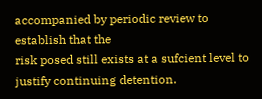accompanied by periodic review to establish that the
risk posed still exists at a sufcient level to justify continuing detention.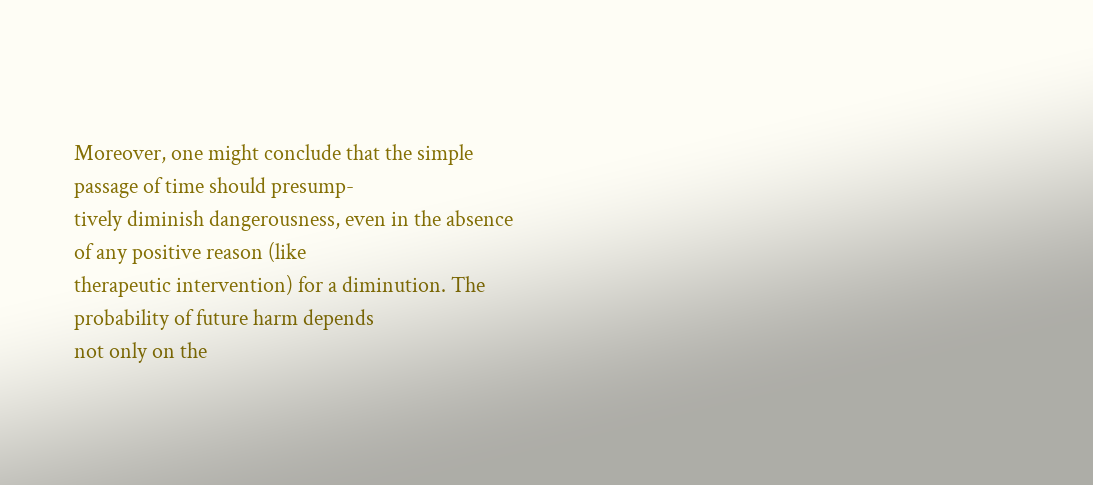Moreover, one might conclude that the simple passage of time should presump-
tively diminish dangerousness, even in the absence of any positive reason (like
therapeutic intervention) for a diminution. The probability of future harm depends
not only on the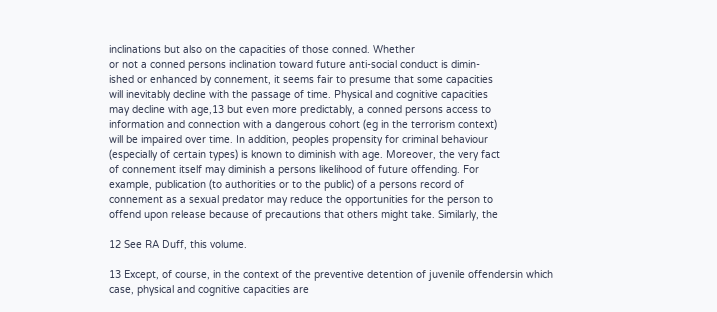inclinations but also on the capacities of those conned. Whether
or not a conned persons inclination toward future anti-social conduct is dimin-
ished or enhanced by connement, it seems fair to presume that some capacities
will inevitably decline with the passage of time. Physical and cognitive capacities
may decline with age,13 but even more predictably, a conned persons access to
information and connection with a dangerous cohort (eg in the terrorism context)
will be impaired over time. In addition, peoples propensity for criminal behaviour
(especially of certain types) is known to diminish with age. Moreover, the very fact
of connement itself may diminish a persons likelihood of future offending. For
example, publication (to authorities or to the public) of a persons record of
connement as a sexual predator may reduce the opportunities for the person to
offend upon release because of precautions that others might take. Similarly, the

12 See RA Duff, this volume.

13 Except, of course, in the context of the preventive detention of juvenile offendersin which
case, physical and cognitive capacities are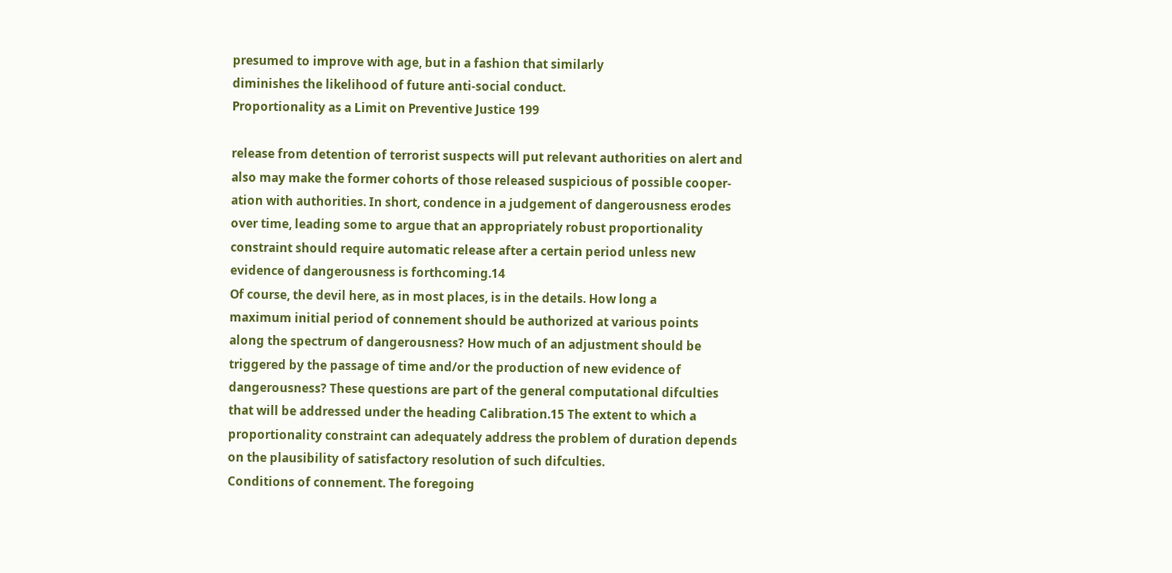presumed to improve with age, but in a fashion that similarly
diminishes the likelihood of future anti-social conduct.
Proportionality as a Limit on Preventive Justice 199

release from detention of terrorist suspects will put relevant authorities on alert and
also may make the former cohorts of those released suspicious of possible cooper-
ation with authorities. In short, condence in a judgement of dangerousness erodes
over time, leading some to argue that an appropriately robust proportionality
constraint should require automatic release after a certain period unless new
evidence of dangerousness is forthcoming.14
Of course, the devil here, as in most places, is in the details. How long a
maximum initial period of connement should be authorized at various points
along the spectrum of dangerousness? How much of an adjustment should be
triggered by the passage of time and/or the production of new evidence of
dangerousness? These questions are part of the general computational difculties
that will be addressed under the heading Calibration.15 The extent to which a
proportionality constraint can adequately address the problem of duration depends
on the plausibility of satisfactory resolution of such difculties.
Conditions of connement. The foregoing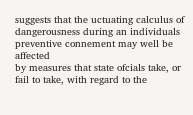suggests that the uctuating calculus of
dangerousness during an individuals preventive connement may well be affected
by measures that state ofcials take, or fail to take, with regard to the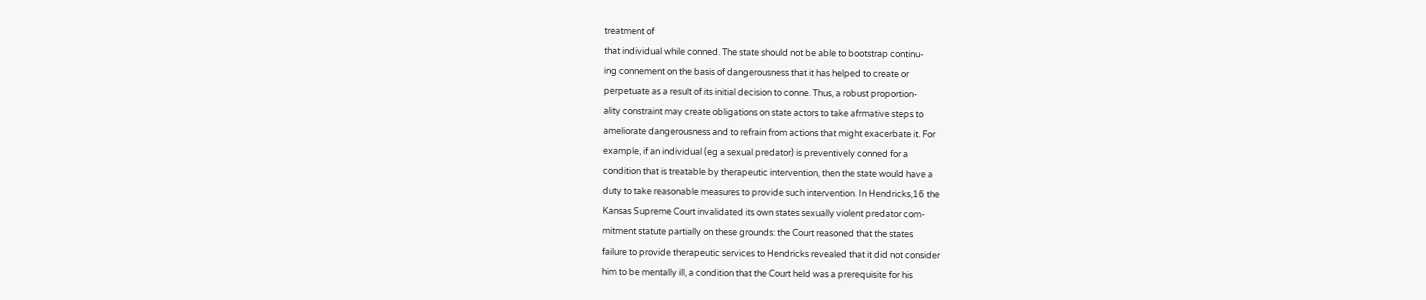treatment of
that individual while conned. The state should not be able to bootstrap continu-
ing connement on the basis of dangerousness that it has helped to create or
perpetuate as a result of its initial decision to conne. Thus, a robust proportion-
ality constraint may create obligations on state actors to take afrmative steps to
ameliorate dangerousness and to refrain from actions that might exacerbate it. For
example, if an individual (eg a sexual predator) is preventively conned for a
condition that is treatable by therapeutic intervention, then the state would have a
duty to take reasonable measures to provide such intervention. In Hendricks,16 the
Kansas Supreme Court invalidated its own states sexually violent predator com-
mitment statute partially on these grounds: the Court reasoned that the states
failure to provide therapeutic services to Hendricks revealed that it did not consider
him to be mentally ill, a condition that the Court held was a prerequisite for his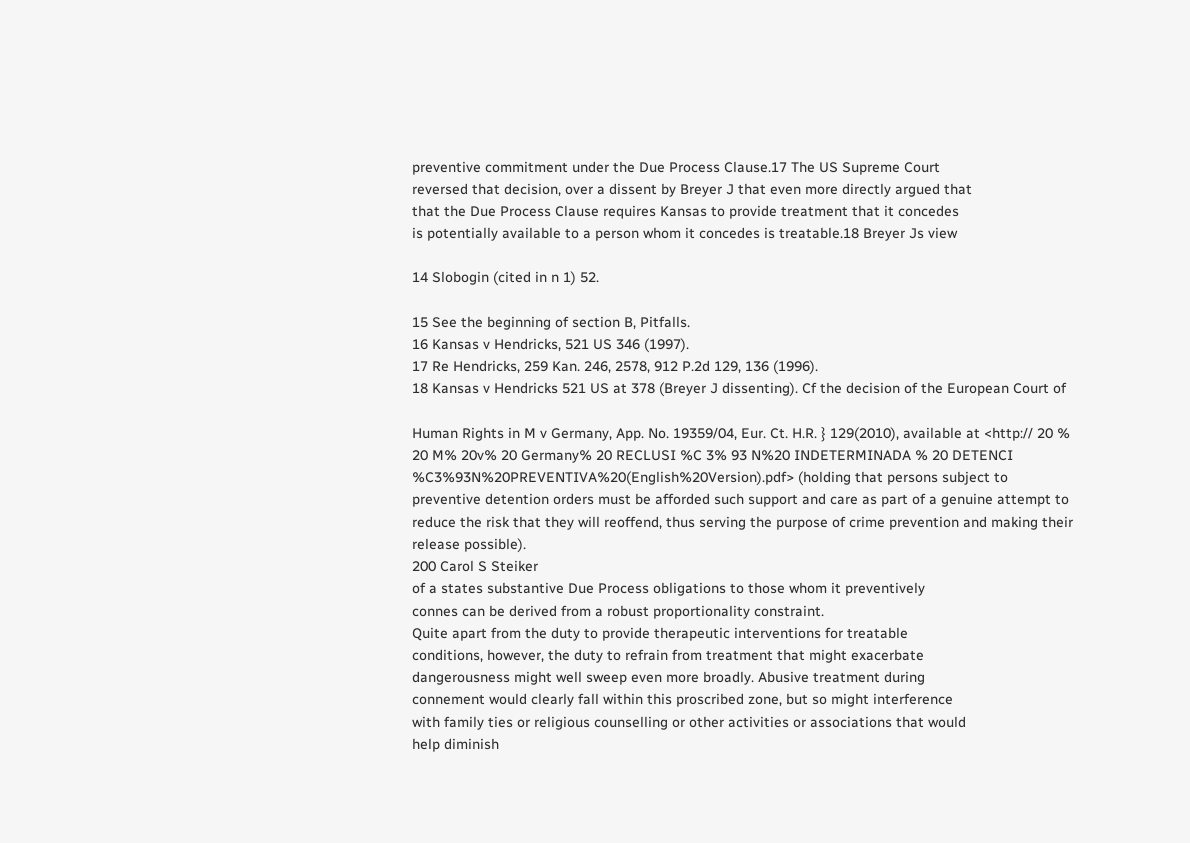preventive commitment under the Due Process Clause.17 The US Supreme Court
reversed that decision, over a dissent by Breyer J that even more directly argued that
that the Due Process Clause requires Kansas to provide treatment that it concedes
is potentially available to a person whom it concedes is treatable.18 Breyer Js view

14 Slobogin (cited in n 1) 52.

15 See the beginning of section B, Pitfalls.
16 Kansas v Hendricks, 521 US 346 (1997).
17 Re Hendricks, 259 Kan. 246, 2578, 912 P.2d 129, 136 (1996).
18 Kansas v Hendricks 521 US at 378 (Breyer J dissenting). Cf the decision of the European Court of

Human Rights in M v Germany, App. No. 19359/04, Eur. Ct. H.R. } 129(2010), available at <http:// 20 %
20 M% 20v% 20 Germany% 20 RECLUSI %C 3% 93 N%20 INDETERMINADA % 20 DETENCI
%C3%93N%20PREVENTIVA%20(English%20Version).pdf> (holding that persons subject to
preventive detention orders must be afforded such support and care as part of a genuine attempt to
reduce the risk that they will reoffend, thus serving the purpose of crime prevention and making their
release possible).
200 Carol S Steiker
of a states substantive Due Process obligations to those whom it preventively
connes can be derived from a robust proportionality constraint.
Quite apart from the duty to provide therapeutic interventions for treatable
conditions, however, the duty to refrain from treatment that might exacerbate
dangerousness might well sweep even more broadly. Abusive treatment during
connement would clearly fall within this proscribed zone, but so might interference
with family ties or religious counselling or other activities or associations that would
help diminish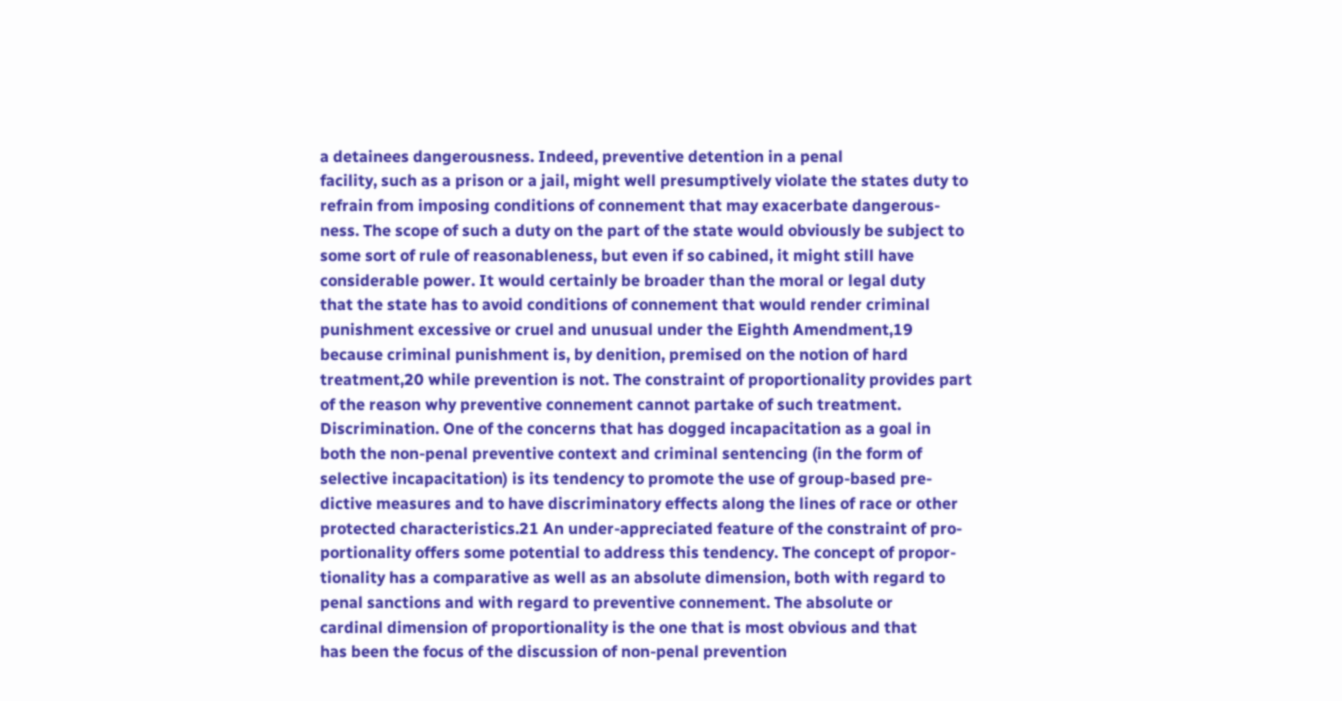a detainees dangerousness. Indeed, preventive detention in a penal
facility, such as a prison or a jail, might well presumptively violate the states duty to
refrain from imposing conditions of connement that may exacerbate dangerous-
ness. The scope of such a duty on the part of the state would obviously be subject to
some sort of rule of reasonableness, but even if so cabined, it might still have
considerable power. It would certainly be broader than the moral or legal duty
that the state has to avoid conditions of connement that would render criminal
punishment excessive or cruel and unusual under the Eighth Amendment,19
because criminal punishment is, by denition, premised on the notion of hard
treatment,20 while prevention is not. The constraint of proportionality provides part
of the reason why preventive connement cannot partake of such treatment.
Discrimination. One of the concerns that has dogged incapacitation as a goal in
both the non-penal preventive context and criminal sentencing (in the form of
selective incapacitation) is its tendency to promote the use of group-based pre-
dictive measures and to have discriminatory effects along the lines of race or other
protected characteristics.21 An under-appreciated feature of the constraint of pro-
portionality offers some potential to address this tendency. The concept of propor-
tionality has a comparative as well as an absolute dimension, both with regard to
penal sanctions and with regard to preventive connement. The absolute or
cardinal dimension of proportionality is the one that is most obvious and that
has been the focus of the discussion of non-penal prevention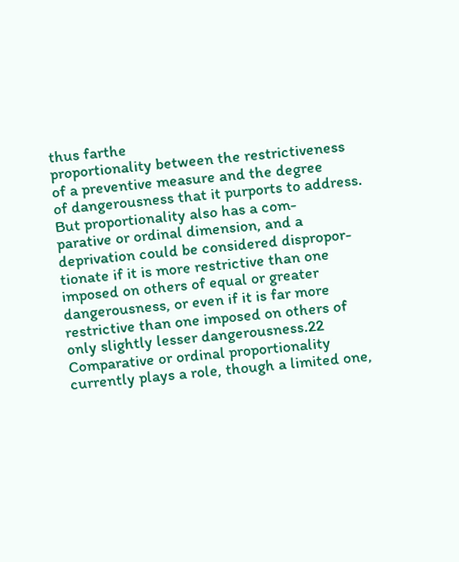thus farthe
proportionality between the restrictiveness of a preventive measure and the degree
of dangerousness that it purports to address. But proportionality also has a com-
parative or ordinal dimension, and a deprivation could be considered dispropor-
tionate if it is more restrictive than one imposed on others of equal or greater
dangerousness, or even if it is far more restrictive than one imposed on others of
only slightly lesser dangerousness.22
Comparative or ordinal proportionality currently plays a role, though a limited one,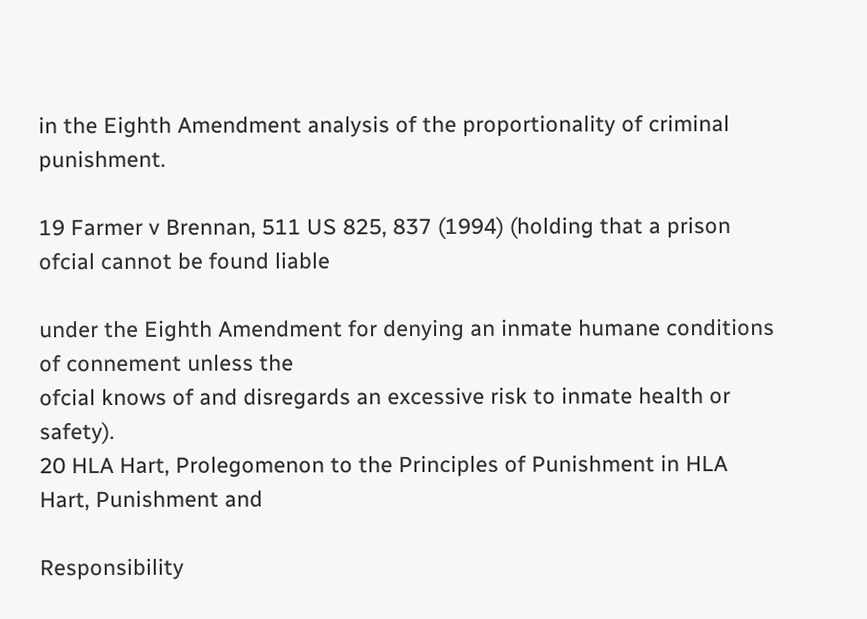in the Eighth Amendment analysis of the proportionality of criminal punishment.

19 Farmer v Brennan, 511 US 825, 837 (1994) (holding that a prison ofcial cannot be found liable

under the Eighth Amendment for denying an inmate humane conditions of connement unless the
ofcial knows of and disregards an excessive risk to inmate health or safety).
20 HLA Hart, Prolegomenon to the Principles of Punishment in HLA Hart, Punishment and

Responsibility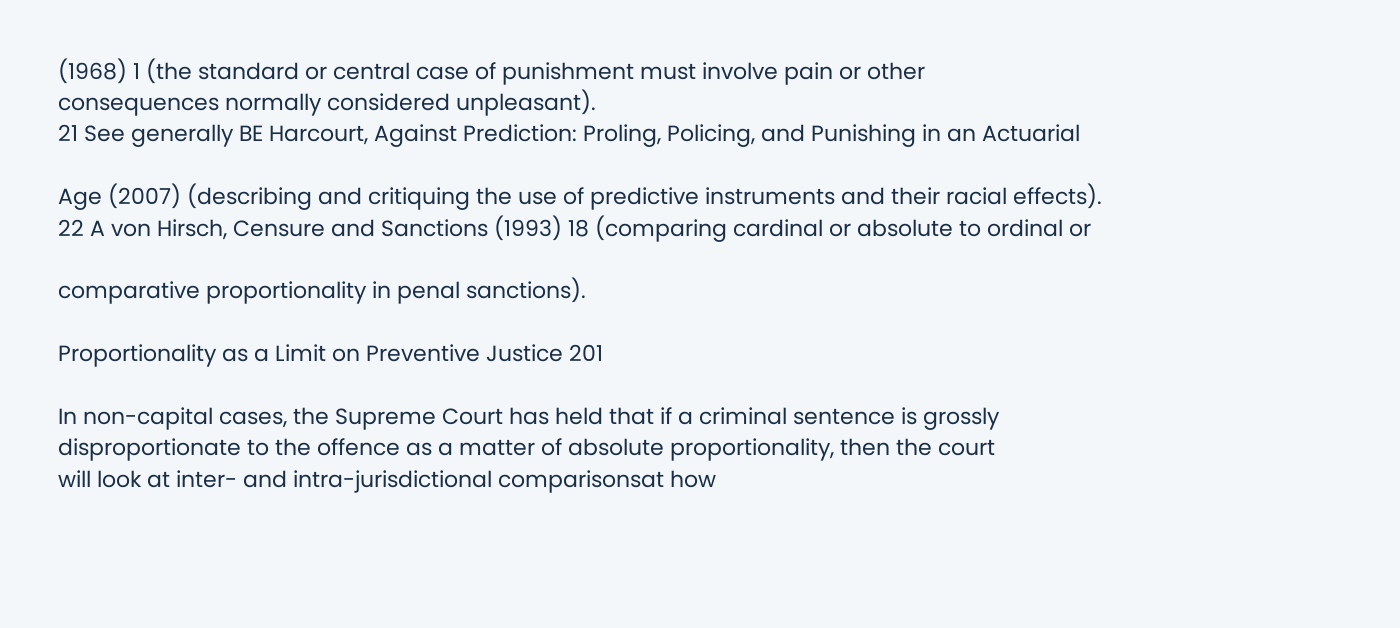(1968) 1 (the standard or central case of punishment must involve pain or other
consequences normally considered unpleasant).
21 See generally BE Harcourt, Against Prediction: Proling, Policing, and Punishing in an Actuarial

Age (2007) (describing and critiquing the use of predictive instruments and their racial effects).
22 A von Hirsch, Censure and Sanctions (1993) 18 (comparing cardinal or absolute to ordinal or

comparative proportionality in penal sanctions).

Proportionality as a Limit on Preventive Justice 201

In non-capital cases, the Supreme Court has held that if a criminal sentence is grossly
disproportionate to the offence as a matter of absolute proportionality, then the court
will look at inter- and intra-jurisdictional comparisonsat how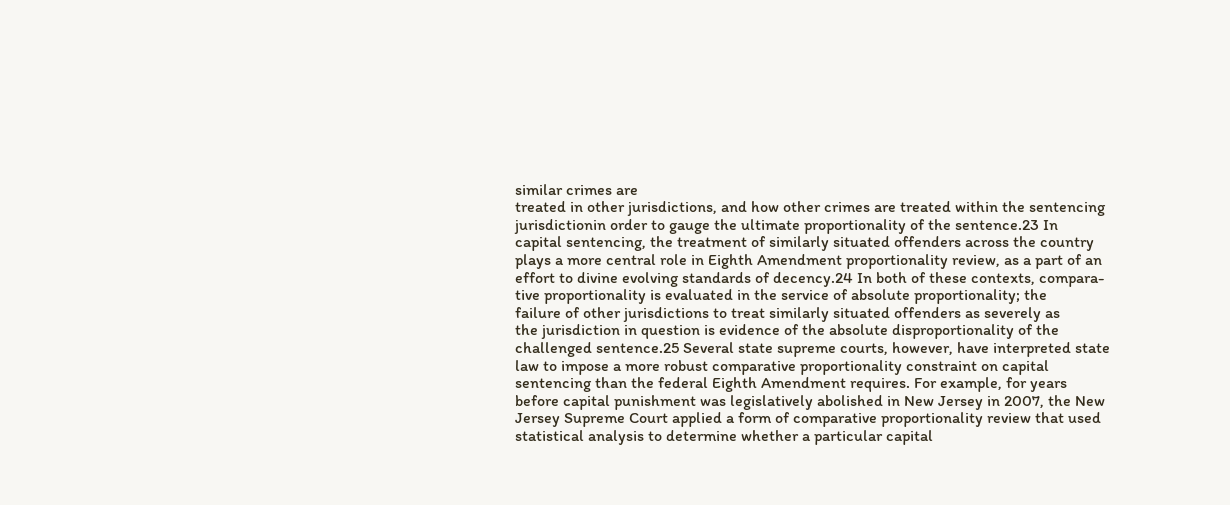similar crimes are
treated in other jurisdictions, and how other crimes are treated within the sentencing
jurisdictionin order to gauge the ultimate proportionality of the sentence.23 In
capital sentencing, the treatment of similarly situated offenders across the country
plays a more central role in Eighth Amendment proportionality review, as a part of an
effort to divine evolving standards of decency.24 In both of these contexts, compara-
tive proportionality is evaluated in the service of absolute proportionality; the
failure of other jurisdictions to treat similarly situated offenders as severely as
the jurisdiction in question is evidence of the absolute disproportionality of the
challenged sentence.25 Several state supreme courts, however, have interpreted state
law to impose a more robust comparative proportionality constraint on capital
sentencing than the federal Eighth Amendment requires. For example, for years
before capital punishment was legislatively abolished in New Jersey in 2007, the New
Jersey Supreme Court applied a form of comparative proportionality review that used
statistical analysis to determine whether a particular capital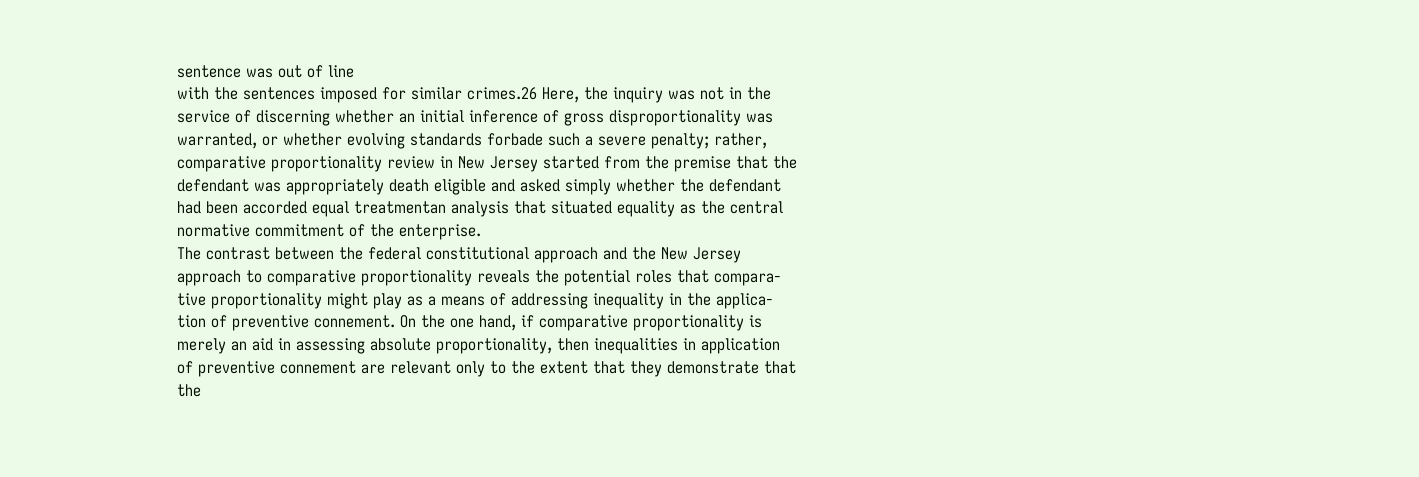sentence was out of line
with the sentences imposed for similar crimes.26 Here, the inquiry was not in the
service of discerning whether an initial inference of gross disproportionality was
warranted, or whether evolving standards forbade such a severe penalty; rather,
comparative proportionality review in New Jersey started from the premise that the
defendant was appropriately death eligible and asked simply whether the defendant
had been accorded equal treatmentan analysis that situated equality as the central
normative commitment of the enterprise.
The contrast between the federal constitutional approach and the New Jersey
approach to comparative proportionality reveals the potential roles that compara-
tive proportionality might play as a means of addressing inequality in the applica-
tion of preventive connement. On the one hand, if comparative proportionality is
merely an aid in assessing absolute proportionality, then inequalities in application
of preventive connement are relevant only to the extent that they demonstrate that
the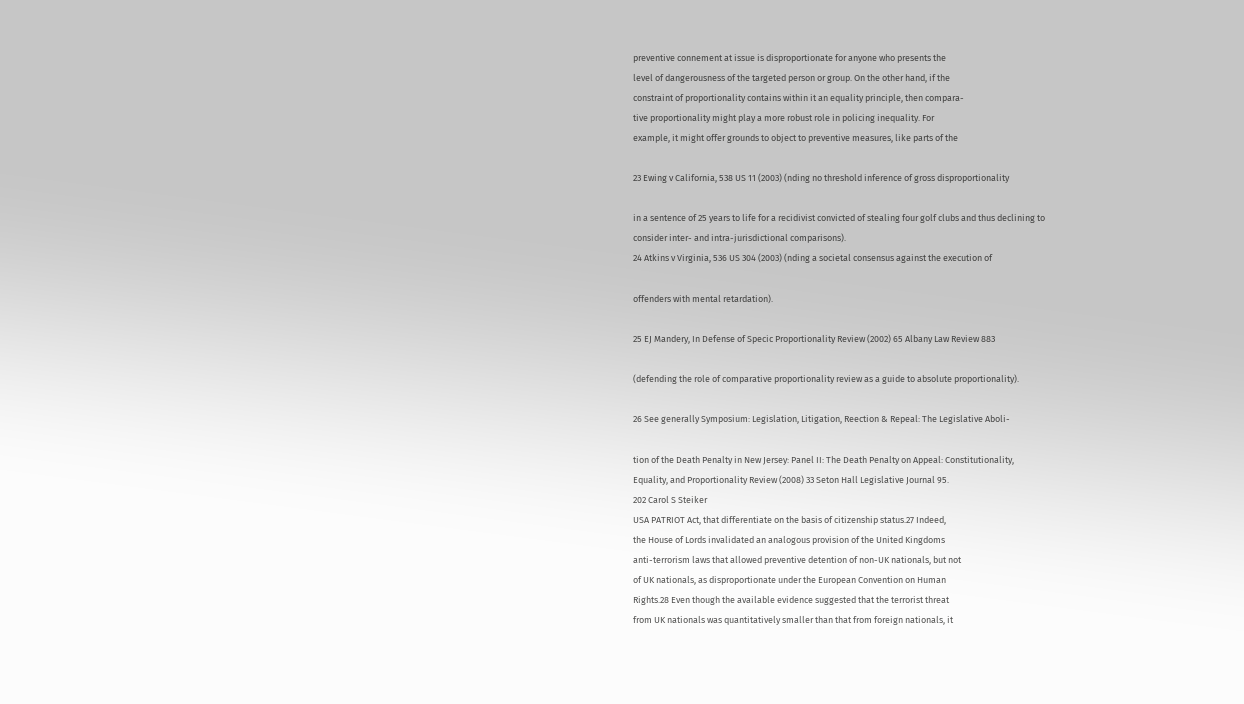preventive connement at issue is disproportionate for anyone who presents the
level of dangerousness of the targeted person or group. On the other hand, if the
constraint of proportionality contains within it an equality principle, then compara-
tive proportionality might play a more robust role in policing inequality. For
example, it might offer grounds to object to preventive measures, like parts of the

23 Ewing v California, 538 US 11 (2003) (nding no threshold inference of gross disproportionality

in a sentence of 25 years to life for a recidivist convicted of stealing four golf clubs and thus declining to
consider inter- and intra-jurisdictional comparisons).
24 Atkins v Virginia, 536 US 304 (2003) (nding a societal consensus against the execution of

offenders with mental retardation).

25 EJ Mandery, In Defense of Specic Proportionality Review (2002) 65 Albany Law Review 883

(defending the role of comparative proportionality review as a guide to absolute proportionality).

26 See generally Symposium: Legislation, Litigation, Reection & Repeal: The Legislative Aboli-

tion of the Death Penalty in New Jersey: Panel II: The Death Penalty on Appeal: Constitutionality,
Equality, and Proportionality Review (2008) 33 Seton Hall Legislative Journal 95.
202 Carol S Steiker
USA PATRIOT Act, that differentiate on the basis of citizenship status.27 Indeed,
the House of Lords invalidated an analogous provision of the United Kingdoms
anti-terrorism laws that allowed preventive detention of non-UK nationals, but not
of UK nationals, as disproportionate under the European Convention on Human
Rights.28 Even though the available evidence suggested that the terrorist threat
from UK nationals was quantitatively smaller than that from foreign nationals, it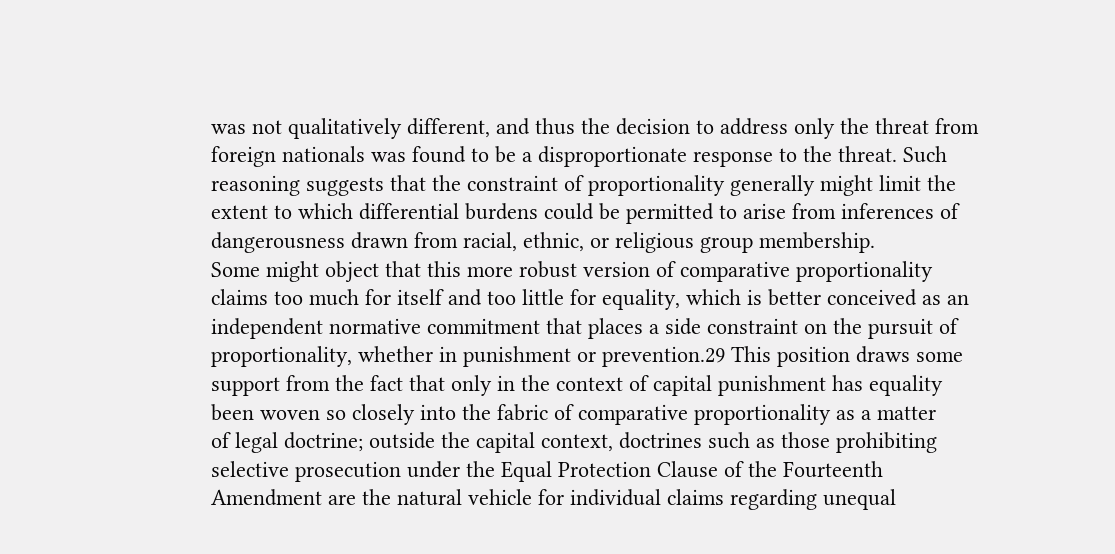was not qualitatively different, and thus the decision to address only the threat from
foreign nationals was found to be a disproportionate response to the threat. Such
reasoning suggests that the constraint of proportionality generally might limit the
extent to which differential burdens could be permitted to arise from inferences of
dangerousness drawn from racial, ethnic, or religious group membership.
Some might object that this more robust version of comparative proportionality
claims too much for itself and too little for equality, which is better conceived as an
independent normative commitment that places a side constraint on the pursuit of
proportionality, whether in punishment or prevention.29 This position draws some
support from the fact that only in the context of capital punishment has equality
been woven so closely into the fabric of comparative proportionality as a matter
of legal doctrine; outside the capital context, doctrines such as those prohibiting
selective prosecution under the Equal Protection Clause of the Fourteenth
Amendment are the natural vehicle for individual claims regarding unequal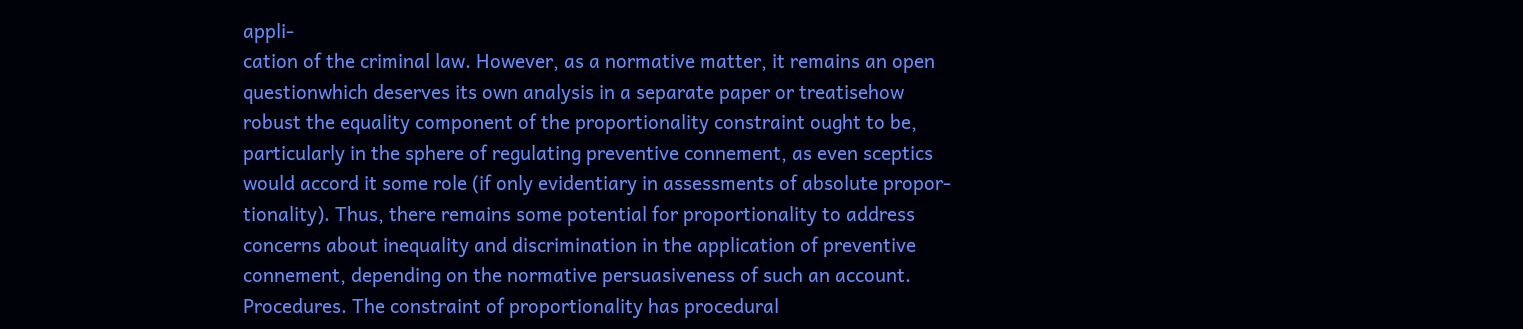appli-
cation of the criminal law. However, as a normative matter, it remains an open
questionwhich deserves its own analysis in a separate paper or treatisehow
robust the equality component of the proportionality constraint ought to be,
particularly in the sphere of regulating preventive connement, as even sceptics
would accord it some role (if only evidentiary in assessments of absolute propor-
tionality). Thus, there remains some potential for proportionality to address
concerns about inequality and discrimination in the application of preventive
connement, depending on the normative persuasiveness of such an account.
Procedures. The constraint of proportionality has procedural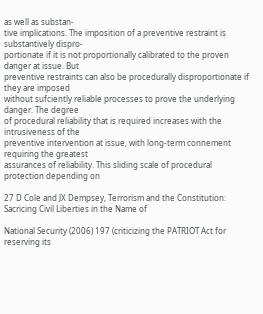as well as substan-
tive implications. The imposition of a preventive restraint is substantively dispro-
portionate if it is not proportionally calibrated to the proven danger at issue. But
preventive restraints can also be procedurally disproportionate if they are imposed
without sufciently reliable processes to prove the underlying danger. The degree
of procedural reliability that is required increases with the intrusiveness of the
preventive intervention at issue, with long-term connement requiring the greatest
assurances of reliability. This sliding scale of procedural protection depending on

27 D Cole and JX Dempsey, Terrorism and the Constitution: Sacricing Civil Liberties in the Name of

National Security (2006) 197 (criticizing the PATRIOT Act for reserving its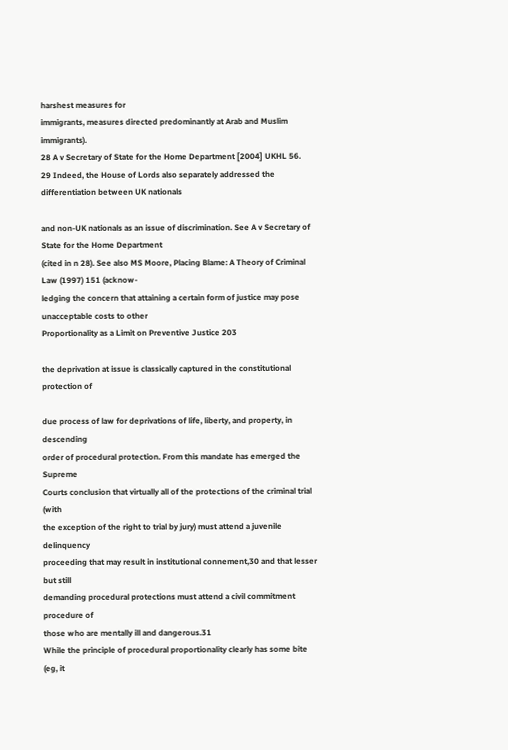harshest measures for
immigrants, measures directed predominantly at Arab and Muslim immigrants).
28 A v Secretary of State for the Home Department [2004] UKHL 56.
29 Indeed, the House of Lords also separately addressed the differentiation between UK nationals

and non-UK nationals as an issue of discrimination. See A v Secretary of State for the Home Department
(cited in n 28). See also MS Moore, Placing Blame: A Theory of Criminal Law (1997) 151 (acknow-
ledging the concern that attaining a certain form of justice may pose unacceptable costs to other
Proportionality as a Limit on Preventive Justice 203

the deprivation at issue is classically captured in the constitutional protection of

due process of law for deprivations of life, liberty, and property, in descending
order of procedural protection. From this mandate has emerged the Supreme
Courts conclusion that virtually all of the protections of the criminal trial (with
the exception of the right to trial by jury) must attend a juvenile delinquency
proceeding that may result in institutional connement,30 and that lesser but still
demanding procedural protections must attend a civil commitment procedure of
those who are mentally ill and dangerous.31
While the principle of procedural proportionality clearly has some bite (eg, it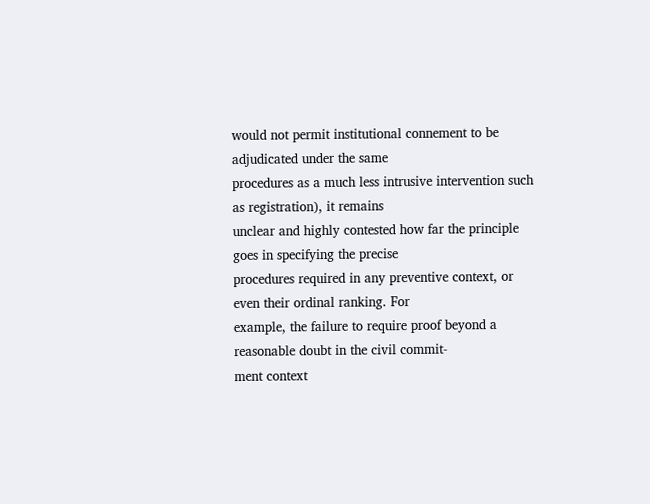would not permit institutional connement to be adjudicated under the same
procedures as a much less intrusive intervention such as registration), it remains
unclear and highly contested how far the principle goes in specifying the precise
procedures required in any preventive context, or even their ordinal ranking. For
example, the failure to require proof beyond a reasonable doubt in the civil commit-
ment context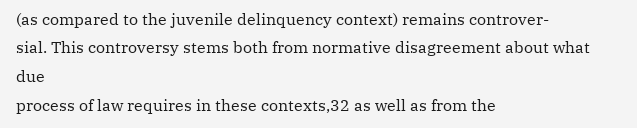(as compared to the juvenile delinquency context) remains controver-
sial. This controversy stems both from normative disagreement about what due
process of law requires in these contexts,32 as well as from the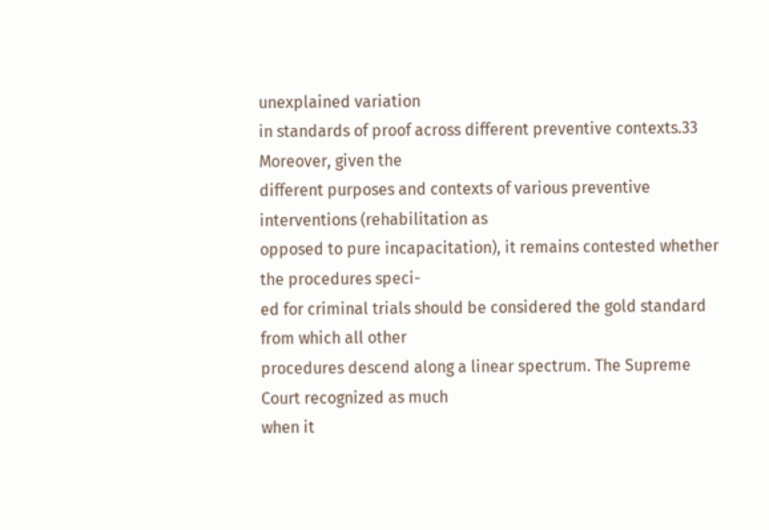unexplained variation
in standards of proof across different preventive contexts.33 Moreover, given the
different purposes and contexts of various preventive interventions (rehabilitation as
opposed to pure incapacitation), it remains contested whether the procedures speci-
ed for criminal trials should be considered the gold standard from which all other
procedures descend along a linear spectrum. The Supreme Court recognized as much
when it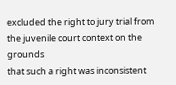excluded the right to jury trial from the juvenile court context on the grounds
that such a right was inconsistent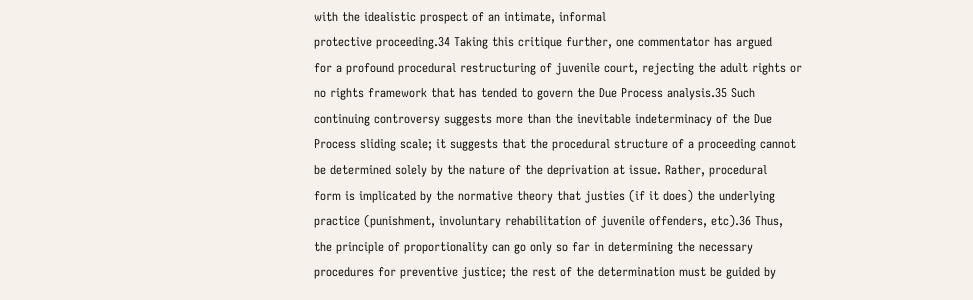with the idealistic prospect of an intimate, informal
protective proceeding.34 Taking this critique further, one commentator has argued
for a profound procedural restructuring of juvenile court, rejecting the adult rights or
no rights framework that has tended to govern the Due Process analysis.35 Such
continuing controversy suggests more than the inevitable indeterminacy of the Due
Process sliding scale; it suggests that the procedural structure of a proceeding cannot
be determined solely by the nature of the deprivation at issue. Rather, procedural
form is implicated by the normative theory that justies (if it does) the underlying
practice (punishment, involuntary rehabilitation of juvenile offenders, etc).36 Thus,
the principle of proportionality can go only so far in determining the necessary
procedures for preventive justice; the rest of the determination must be guided by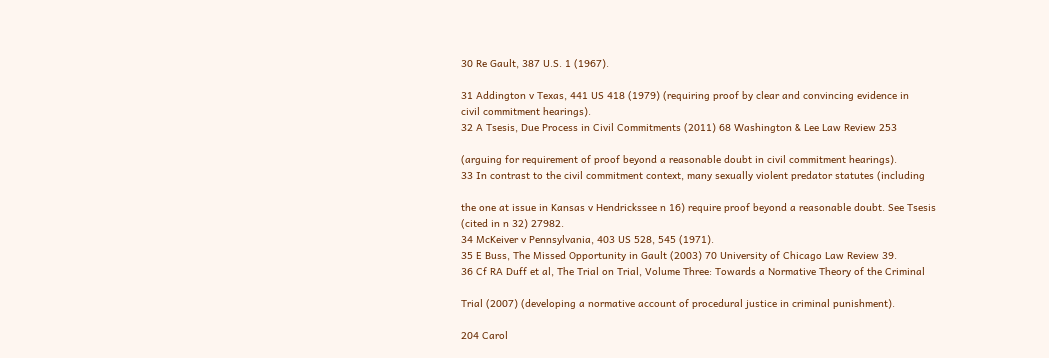30 Re Gault, 387 U.S. 1 (1967).

31 Addington v Texas, 441 US 418 (1979) (requiring proof by clear and convincing evidence in
civil commitment hearings).
32 A Tsesis, Due Process in Civil Commitments (2011) 68 Washington & Lee Law Review 253

(arguing for requirement of proof beyond a reasonable doubt in civil commitment hearings).
33 In contrast to the civil commitment context, many sexually violent predator statutes (including

the one at issue in Kansas v Hendrickssee n 16) require proof beyond a reasonable doubt. See Tsesis
(cited in n 32) 27982.
34 McKeiver v Pennsylvania, 403 US 528, 545 (1971).
35 E Buss, The Missed Opportunity in Gault (2003) 70 University of Chicago Law Review 39.
36 Cf RA Duff et al, The Trial on Trial, Volume Three: Towards a Normative Theory of the Criminal

Trial (2007) (developing a normative account of procedural justice in criminal punishment).

204 Carol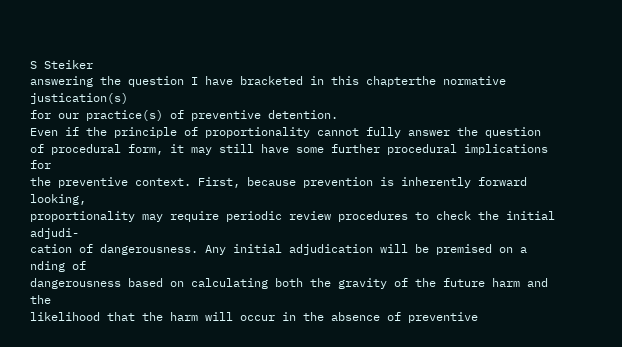S Steiker
answering the question I have bracketed in this chapterthe normative justication(s)
for our practice(s) of preventive detention.
Even if the principle of proportionality cannot fully answer the question
of procedural form, it may still have some further procedural implications for
the preventive context. First, because prevention is inherently forward looking,
proportionality may require periodic review procedures to check the initial adjudi-
cation of dangerousness. Any initial adjudication will be premised on a nding of
dangerousness based on calculating both the gravity of the future harm and the
likelihood that the harm will occur in the absence of preventive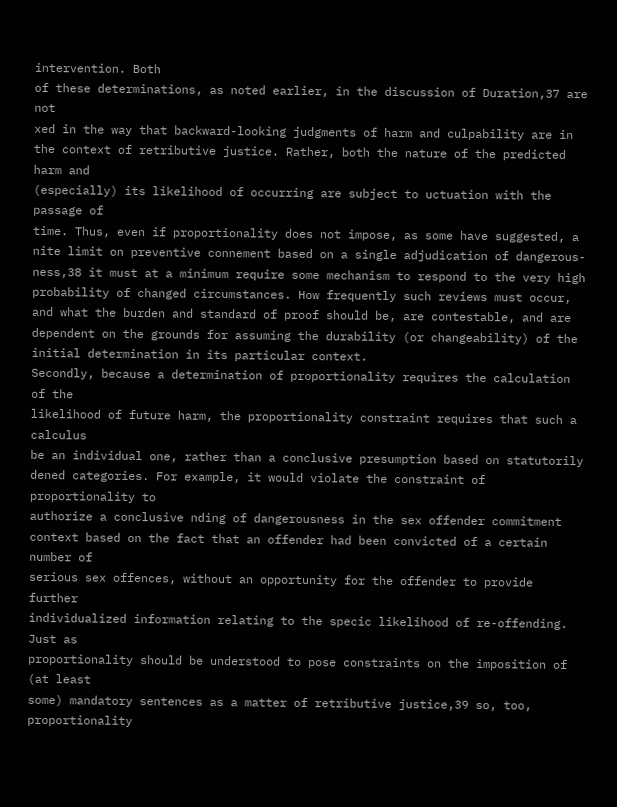intervention. Both
of these determinations, as noted earlier, in the discussion of Duration,37 are not
xed in the way that backward-looking judgments of harm and culpability are in
the context of retributive justice. Rather, both the nature of the predicted harm and
(especially) its likelihood of occurring are subject to uctuation with the passage of
time. Thus, even if proportionality does not impose, as some have suggested, a
nite limit on preventive connement based on a single adjudication of dangerous-
ness,38 it must at a minimum require some mechanism to respond to the very high
probability of changed circumstances. How frequently such reviews must occur,
and what the burden and standard of proof should be, are contestable, and are
dependent on the grounds for assuming the durability (or changeability) of the
initial determination in its particular context.
Secondly, because a determination of proportionality requires the calculation of the
likelihood of future harm, the proportionality constraint requires that such a calculus
be an individual one, rather than a conclusive presumption based on statutorily
dened categories. For example, it would violate the constraint of proportionality to
authorize a conclusive nding of dangerousness in the sex offender commitment
context based on the fact that an offender had been convicted of a certain number of
serious sex offences, without an opportunity for the offender to provide further
individualized information relating to the specic likelihood of re-offending. Just as
proportionality should be understood to pose constraints on the imposition of (at least
some) mandatory sentences as a matter of retributive justice,39 so, too, proportionality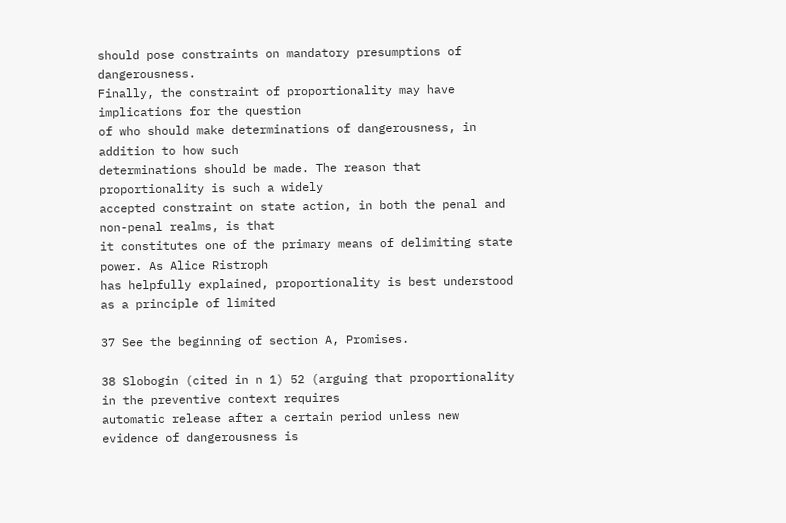should pose constraints on mandatory presumptions of dangerousness.
Finally, the constraint of proportionality may have implications for the question
of who should make determinations of dangerousness, in addition to how such
determinations should be made. The reason that proportionality is such a widely
accepted constraint on state action, in both the penal and non-penal realms, is that
it constitutes one of the primary means of delimiting state power. As Alice Ristroph
has helpfully explained, proportionality is best understood as a principle of limited

37 See the beginning of section A, Promises.

38 Slobogin (cited in n 1) 52 (arguing that proportionality in the preventive context requires
automatic release after a certain period unless new evidence of dangerousness is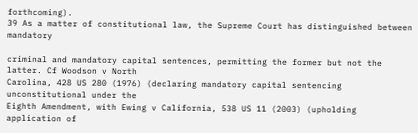forthcoming).
39 As a matter of constitutional law, the Supreme Court has distinguished between mandatory

criminal and mandatory capital sentences, permitting the former but not the latter. Cf Woodson v North
Carolina, 428 US 280 (1976) (declaring mandatory capital sentencing unconstitutional under the
Eighth Amendment, with Ewing v California, 538 US 11 (2003) (upholding application of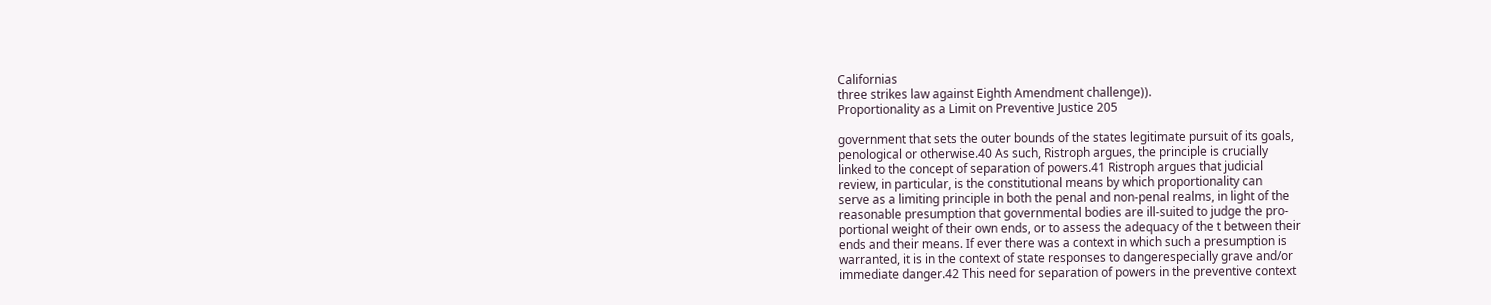Californias
three strikes law against Eighth Amendment challenge)).
Proportionality as a Limit on Preventive Justice 205

government that sets the outer bounds of the states legitimate pursuit of its goals,
penological or otherwise.40 As such, Ristroph argues, the principle is crucially
linked to the concept of separation of powers.41 Ristroph argues that judicial
review, in particular, is the constitutional means by which proportionality can
serve as a limiting principle in both the penal and non-penal realms, in light of the
reasonable presumption that governmental bodies are ill-suited to judge the pro-
portional weight of their own ends, or to assess the adequacy of the t between their
ends and their means. If ever there was a context in which such a presumption is
warranted, it is in the context of state responses to dangerespecially grave and/or
immediate danger.42 This need for separation of powers in the preventive context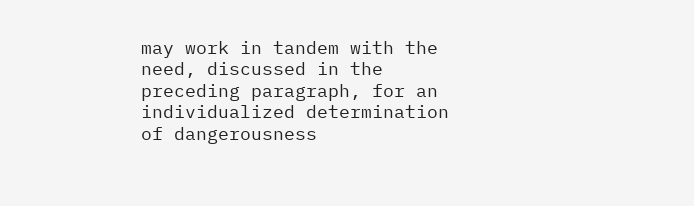may work in tandem with the need, discussed in the preceding paragraph, for an
individualized determination of dangerousness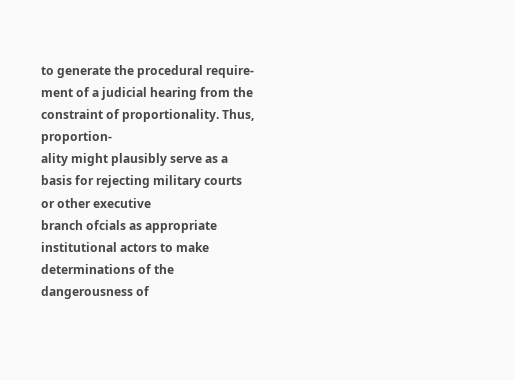to generate the procedural require-
ment of a judicial hearing from the constraint of proportionality. Thus, proportion-
ality might plausibly serve as a basis for rejecting military courts or other executive
branch ofcials as appropriate institutional actors to make determinations of the
dangerousness of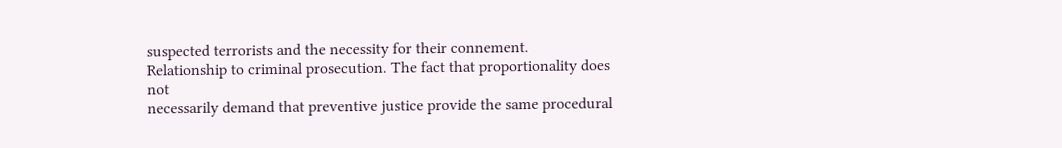suspected terrorists and the necessity for their connement.
Relationship to criminal prosecution. The fact that proportionality does not
necessarily demand that preventive justice provide the same procedural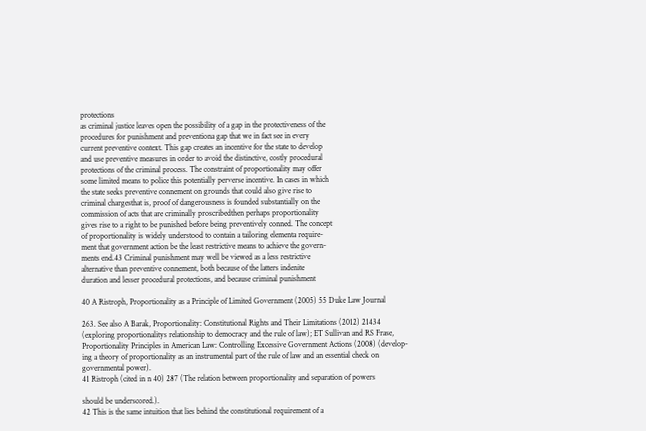protections
as criminal justice leaves open the possibility of a gap in the protectiveness of the
procedures for punishment and preventiona gap that we in fact see in every
current preventive context. This gap creates an incentive for the state to develop
and use preventive measures in order to avoid the distinctive, costly procedural
protections of the criminal process. The constraint of proportionality may offer
some limited means to police this potentially perverse incentive. In cases in which
the state seeks preventive connement on grounds that could also give rise to
criminal chargesthat is, proof of dangerousness is founded substantially on the
commission of acts that are criminally proscribedthen perhaps proportionality
gives rise to a right to be punished before being preventively conned. The concept
of proportionality is widely understood to contain a tailoring elementa require-
ment that government action be the least restrictive means to achieve the govern-
ments end.43 Criminal punishment may well be viewed as a less restrictive
alternative than preventive connement, both because of the latters indenite
duration and lesser procedural protections, and because criminal punishment

40 A Ristroph, Proportionality as a Principle of Limited Government (2005) 55 Duke Law Journal

263. See also A Barak, Proportionality: Constitutional Rights and Their Limitations (2012) 21434
(exploring proportionalitys relationship to democracy and the rule of law); ET Sullivan and RS Frase,
Proportionality Principles in American Law: Controlling Excessive Government Actions (2008) (develop-
ing a theory of proportionality as an instrumental part of the rule of law and an essential check on
governmental power).
41 Ristroph (cited in n 40) 287 (The relation between proportionality and separation of powers

should be underscored.).
42 This is the same intuition that lies behind the constitutional requirement of a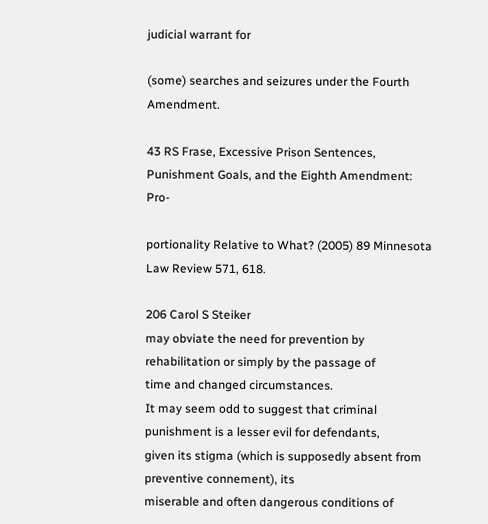judicial warrant for

(some) searches and seizures under the Fourth Amendment.

43 RS Frase, Excessive Prison Sentences, Punishment Goals, and the Eighth Amendment: Pro-

portionality Relative to What? (2005) 89 Minnesota Law Review 571, 618.

206 Carol S Steiker
may obviate the need for prevention by rehabilitation or simply by the passage of
time and changed circumstances.
It may seem odd to suggest that criminal punishment is a lesser evil for defendants,
given its stigma (which is supposedly absent from preventive connement), its
miserable and often dangerous conditions of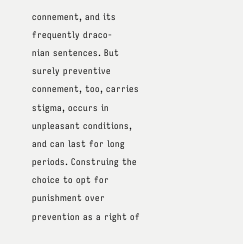connement, and its frequently draco-
nian sentences. But surely preventive connement, too, carries stigma, occurs in
unpleasant conditions, and can last for long periods. Construing the choice to opt for
punishment over prevention as a right of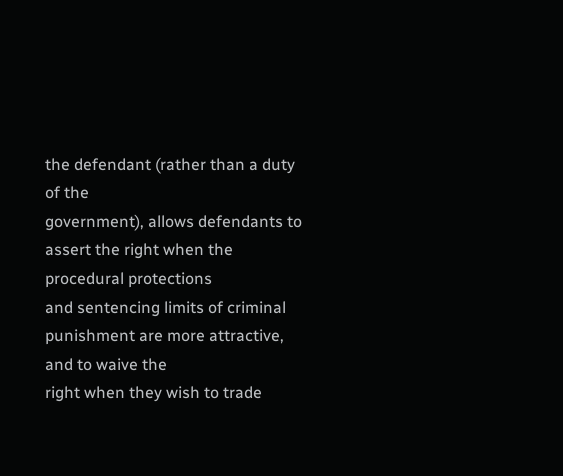the defendant (rather than a duty of the
government), allows defendants to assert the right when the procedural protections
and sentencing limits of criminal punishment are more attractive, and to waive the
right when they wish to trade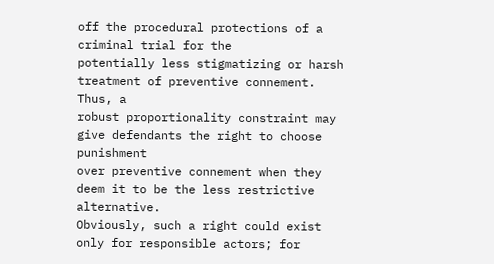off the procedural protections of a criminal trial for the
potentially less stigmatizing or harsh treatment of preventive connement. Thus, a
robust proportionality constraint may give defendants the right to choose punishment
over preventive connement when they deem it to be the less restrictive alternative.
Obviously, such a right could exist only for responsible actors; for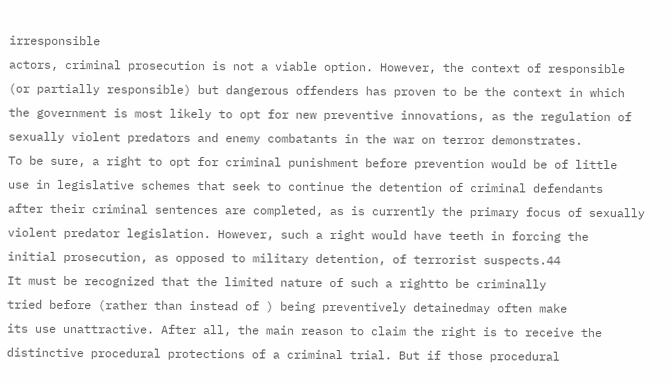irresponsible
actors, criminal prosecution is not a viable option. However, the context of responsible
(or partially responsible) but dangerous offenders has proven to be the context in which
the government is most likely to opt for new preventive innovations, as the regulation of
sexually violent predators and enemy combatants in the war on terror demonstrates.
To be sure, a right to opt for criminal punishment before prevention would be of little
use in legislative schemes that seek to continue the detention of criminal defendants
after their criminal sentences are completed, as is currently the primary focus of sexually
violent predator legislation. However, such a right would have teeth in forcing the
initial prosecution, as opposed to military detention, of terrorist suspects.44
It must be recognized that the limited nature of such a rightto be criminally
tried before (rather than instead of ) being preventively detainedmay often make
its use unattractive. After all, the main reason to claim the right is to receive the
distinctive procedural protections of a criminal trial. But if those procedural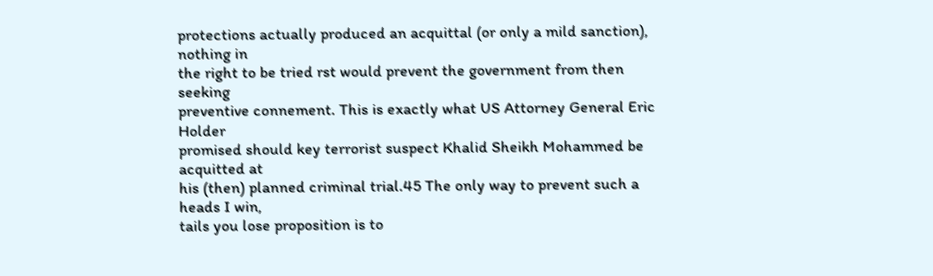protections actually produced an acquittal (or only a mild sanction), nothing in
the right to be tried rst would prevent the government from then seeking
preventive connement. This is exactly what US Attorney General Eric Holder
promised should key terrorist suspect Khalid Sheikh Mohammed be acquitted at
his (then) planned criminal trial.45 The only way to prevent such a heads I win,
tails you lose proposition is to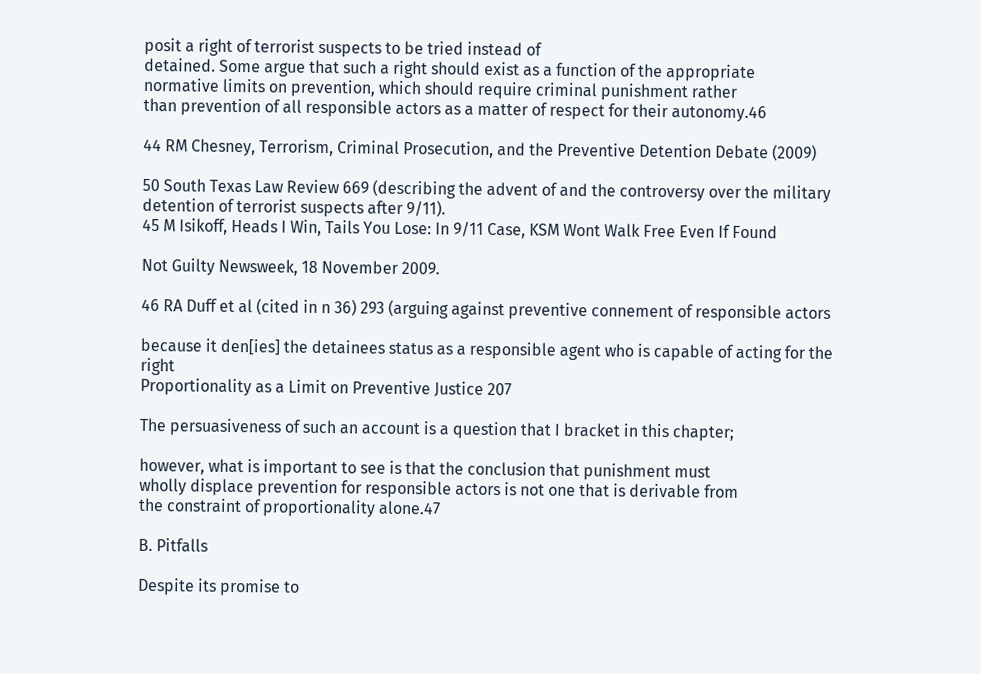posit a right of terrorist suspects to be tried instead of
detained. Some argue that such a right should exist as a function of the appropriate
normative limits on prevention, which should require criminal punishment rather
than prevention of all responsible actors as a matter of respect for their autonomy.46

44 RM Chesney, Terrorism, Criminal Prosecution, and the Preventive Detention Debate (2009)

50 South Texas Law Review 669 (describing the advent of and the controversy over the military
detention of terrorist suspects after 9/11).
45 M Isikoff, Heads I Win, Tails You Lose: In 9/11 Case, KSM Wont Walk Free Even If Found

Not Guilty Newsweek, 18 November 2009.

46 RA Duff et al (cited in n 36) 293 (arguing against preventive connement of responsible actors

because it den[ies] the detainees status as a responsible agent who is capable of acting for the right
Proportionality as a Limit on Preventive Justice 207

The persuasiveness of such an account is a question that I bracket in this chapter;

however, what is important to see is that the conclusion that punishment must
wholly displace prevention for responsible actors is not one that is derivable from
the constraint of proportionality alone.47

B. Pitfalls

Despite its promise to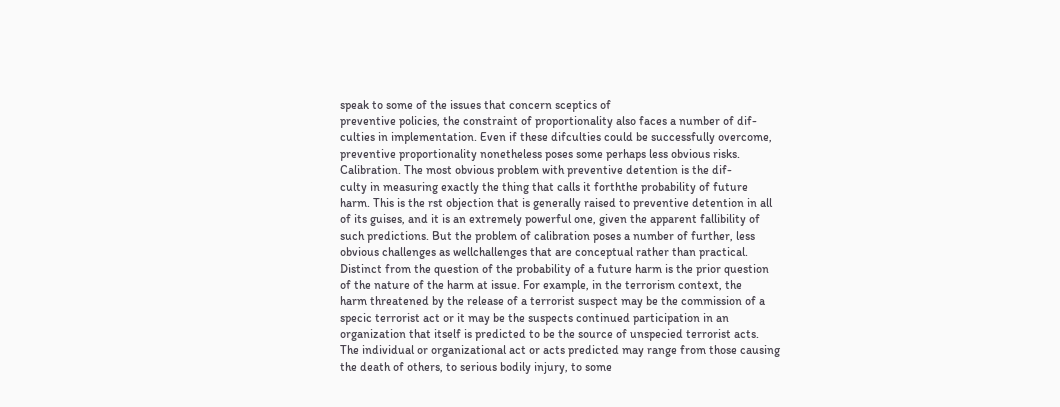speak to some of the issues that concern sceptics of
preventive policies, the constraint of proportionality also faces a number of dif-
culties in implementation. Even if these difculties could be successfully overcome,
preventive proportionality nonetheless poses some perhaps less obvious risks.
Calibration. The most obvious problem with preventive detention is the dif-
culty in measuring exactly the thing that calls it forththe probability of future
harm. This is the rst objection that is generally raised to preventive detention in all
of its guises, and it is an extremely powerful one, given the apparent fallibility of
such predictions. But the problem of calibration poses a number of further, less
obvious challenges as wellchallenges that are conceptual rather than practical.
Distinct from the question of the probability of a future harm is the prior question
of the nature of the harm at issue. For example, in the terrorism context, the
harm threatened by the release of a terrorist suspect may be the commission of a
specic terrorist act or it may be the suspects continued participation in an
organization that itself is predicted to be the source of unspecied terrorist acts.
The individual or organizational act or acts predicted may range from those causing
the death of others, to serious bodily injury, to some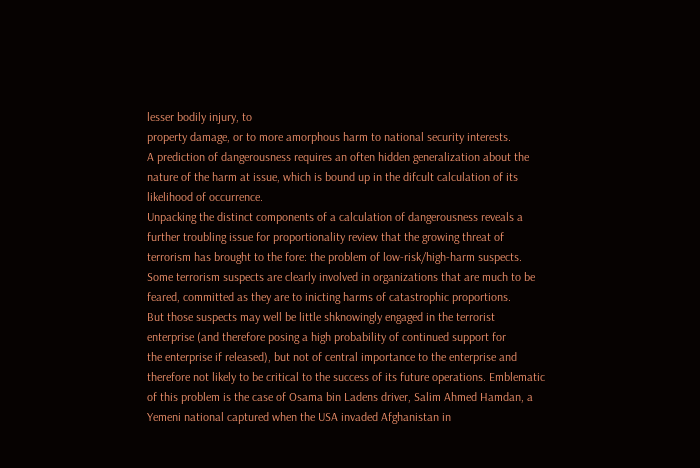lesser bodily injury, to
property damage, or to more amorphous harm to national security interests.
A prediction of dangerousness requires an often hidden generalization about the
nature of the harm at issue, which is bound up in the difcult calculation of its
likelihood of occurrence.
Unpacking the distinct components of a calculation of dangerousness reveals a
further troubling issue for proportionality review that the growing threat of
terrorism has brought to the fore: the problem of low-risk/high-harm suspects.
Some terrorism suspects are clearly involved in organizations that are much to be
feared, committed as they are to inicting harms of catastrophic proportions.
But those suspects may well be little shknowingly engaged in the terrorist
enterprise (and therefore posing a high probability of continued support for
the enterprise if released), but not of central importance to the enterprise and
therefore not likely to be critical to the success of its future operations. Emblematic
of this problem is the case of Osama bin Ladens driver, Salim Ahmed Hamdan, a
Yemeni national captured when the USA invaded Afghanistan in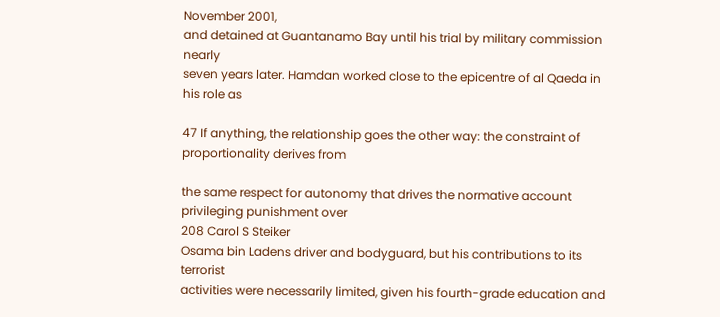November 2001,
and detained at Guantanamo Bay until his trial by military commission nearly
seven years later. Hamdan worked close to the epicentre of al Qaeda in his role as

47 If anything, the relationship goes the other way: the constraint of proportionality derives from

the same respect for autonomy that drives the normative account privileging punishment over
208 Carol S Steiker
Osama bin Ladens driver and bodyguard, but his contributions to its terrorist
activities were necessarily limited, given his fourth-grade education and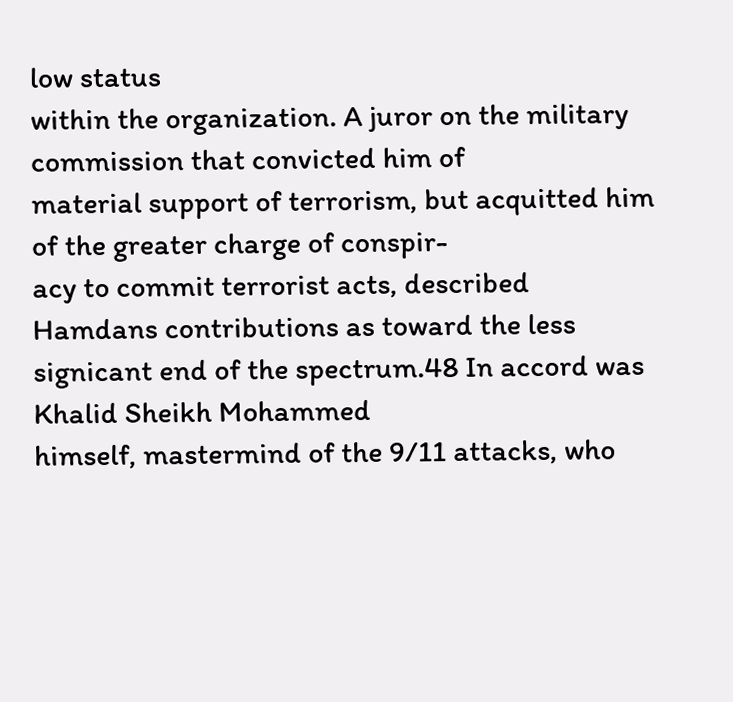low status
within the organization. A juror on the military commission that convicted him of
material support of terrorism, but acquitted him of the greater charge of conspir-
acy to commit terrorist acts, described Hamdans contributions as toward the less
signicant end of the spectrum.48 In accord was Khalid Sheikh Mohammed
himself, mastermind of the 9/11 attacks, who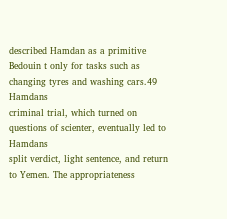described Hamdan as a primitive
Bedouin t only for tasks such as changing tyres and washing cars.49 Hamdans
criminal trial, which turned on questions of scienter, eventually led to Hamdans
split verdict, light sentence, and return to Yemen. The appropriateness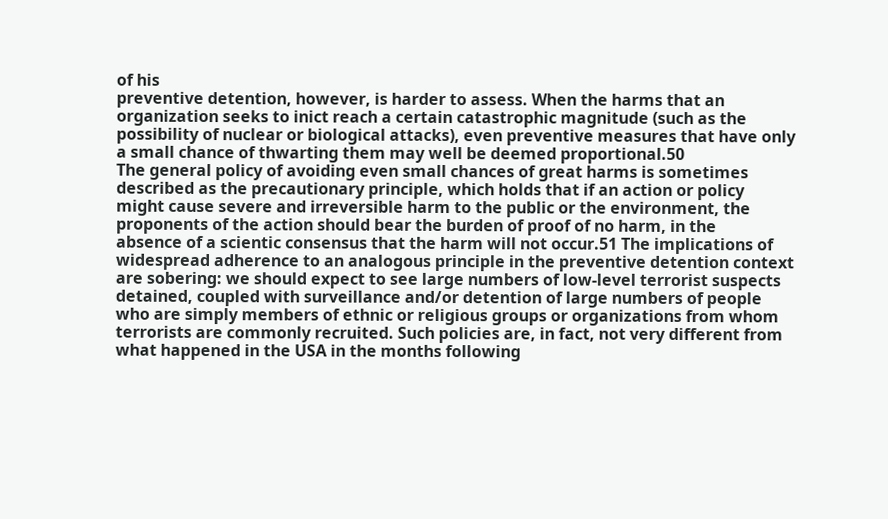of his
preventive detention, however, is harder to assess. When the harms that an
organization seeks to inict reach a certain catastrophic magnitude (such as the
possibility of nuclear or biological attacks), even preventive measures that have only
a small chance of thwarting them may well be deemed proportional.50
The general policy of avoiding even small chances of great harms is sometimes
described as the precautionary principle, which holds that if an action or policy
might cause severe and irreversible harm to the public or the environment, the
proponents of the action should bear the burden of proof of no harm, in the
absence of a scientic consensus that the harm will not occur.51 The implications of
widespread adherence to an analogous principle in the preventive detention context
are sobering: we should expect to see large numbers of low-level terrorist suspects
detained, coupled with surveillance and/or detention of large numbers of people
who are simply members of ethnic or religious groups or organizations from whom
terrorists are commonly recruited. Such policies are, in fact, not very different from
what happened in the USA in the months following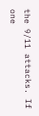the 9/11 attacks. If one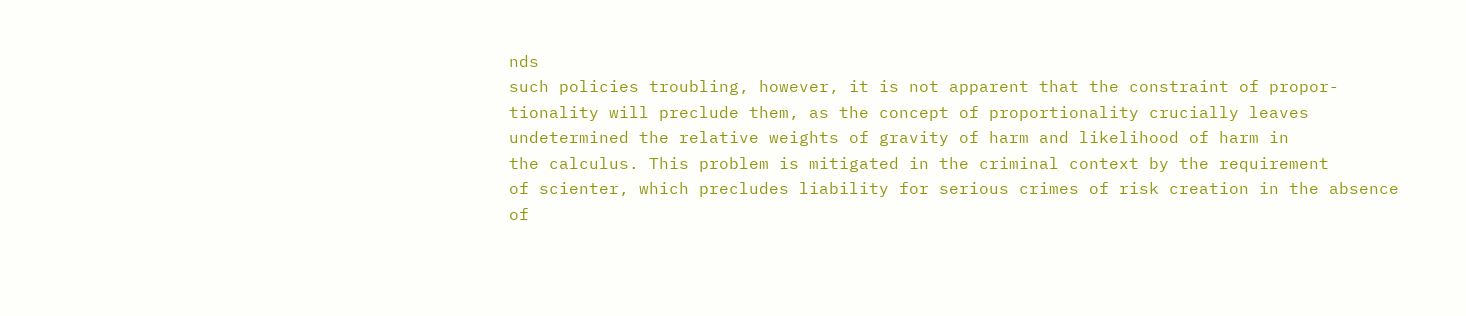nds
such policies troubling, however, it is not apparent that the constraint of propor-
tionality will preclude them, as the concept of proportionality crucially leaves
undetermined the relative weights of gravity of harm and likelihood of harm in
the calculus. This problem is mitigated in the criminal context by the requirement
of scienter, which precludes liability for serious crimes of risk creation in the absence
of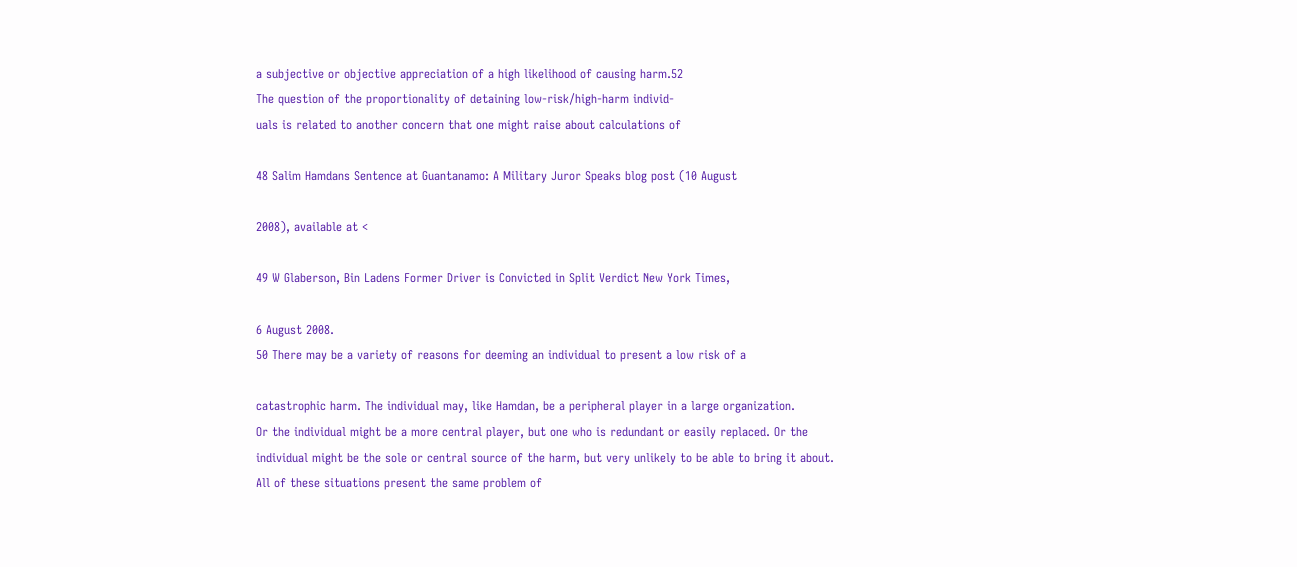a subjective or objective appreciation of a high likelihood of causing harm.52
The question of the proportionality of detaining low-risk/high-harm individ-
uals is related to another concern that one might raise about calculations of

48 Salim Hamdans Sentence at Guantanamo: A Military Juror Speaks blog post (10 August

2008), available at <

49 W Glaberson, Bin Ladens Former Driver is Convicted in Split Verdict New York Times,

6 August 2008.
50 There may be a variety of reasons for deeming an individual to present a low risk of a

catastrophic harm. The individual may, like Hamdan, be a peripheral player in a large organization.
Or the individual might be a more central player, but one who is redundant or easily replaced. Or the
individual might be the sole or central source of the harm, but very unlikely to be able to bring it about.
All of these situations present the same problem of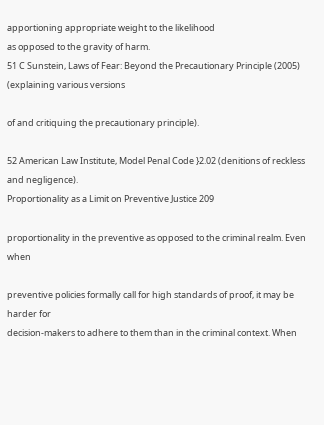apportioning appropriate weight to the likelihood
as opposed to the gravity of harm.
51 C Sunstein, Laws of Fear: Beyond the Precautionary Principle (2005) (explaining various versions

of and critiquing the precautionary principle).

52 American Law Institute, Model Penal Code }2.02 (denitions of reckless and negligence).
Proportionality as a Limit on Preventive Justice 209

proportionality in the preventive as opposed to the criminal realm. Even when

preventive policies formally call for high standards of proof, it may be harder for
decision-makers to adhere to them than in the criminal context. When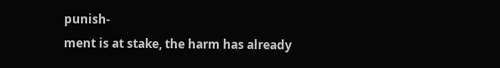punish-
ment is at stake, the harm has already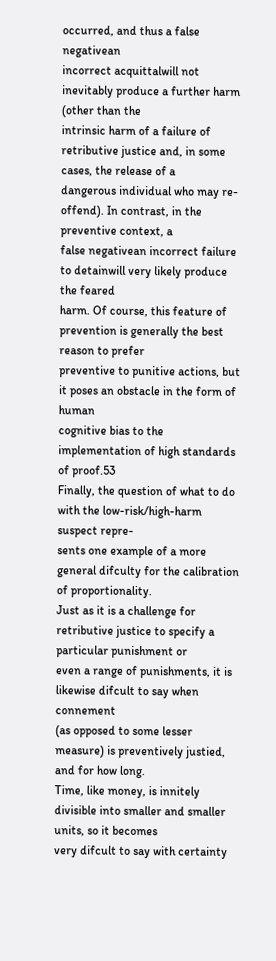occurred, and thus a false negativean
incorrect acquittalwill not inevitably produce a further harm (other than the
intrinsic harm of a failure of retributive justice and, in some cases, the release of a
dangerous individual who may re-offend). In contrast, in the preventive context, a
false negativean incorrect failure to detainwill very likely produce the feared
harm. Of course, this feature of prevention is generally the best reason to prefer
preventive to punitive actions, but it poses an obstacle in the form of human
cognitive bias to the implementation of high standards of proof.53
Finally, the question of what to do with the low-risk/high-harm suspect repre-
sents one example of a more general difculty for the calibration of proportionality.
Just as it is a challenge for retributive justice to specify a particular punishment or
even a range of punishments, it is likewise difcult to say when connement
(as opposed to some lesser measure) is preventively justied, and for how long.
Time, like money, is innitely divisible into smaller and smaller units, so it becomes
very difcult to say with certainty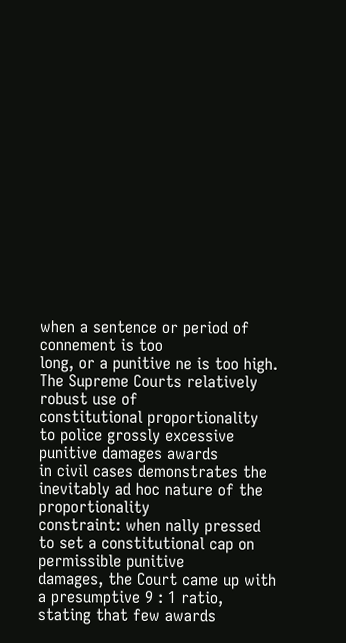when a sentence or period of connement is too
long, or a punitive ne is too high. The Supreme Courts relatively robust use of
constitutional proportionality to police grossly excessive punitive damages awards
in civil cases demonstrates the inevitably ad hoc nature of the proportionality
constraint: when nally pressed to set a constitutional cap on permissible punitive
damages, the Court came up with a presumptive 9 : 1 ratio, stating that few awards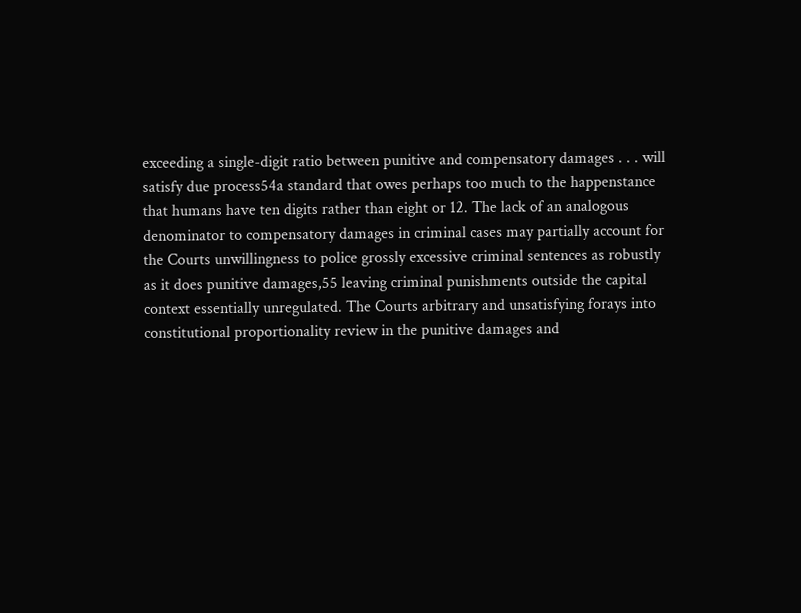exceeding a single-digit ratio between punitive and compensatory damages . . . will
satisfy due process54a standard that owes perhaps too much to the happenstance
that humans have ten digits rather than eight or 12. The lack of an analogous
denominator to compensatory damages in criminal cases may partially account for
the Courts unwillingness to police grossly excessive criminal sentences as robustly
as it does punitive damages,55 leaving criminal punishments outside the capital
context essentially unregulated. The Courts arbitrary and unsatisfying forays into
constitutional proportionality review in the punitive damages and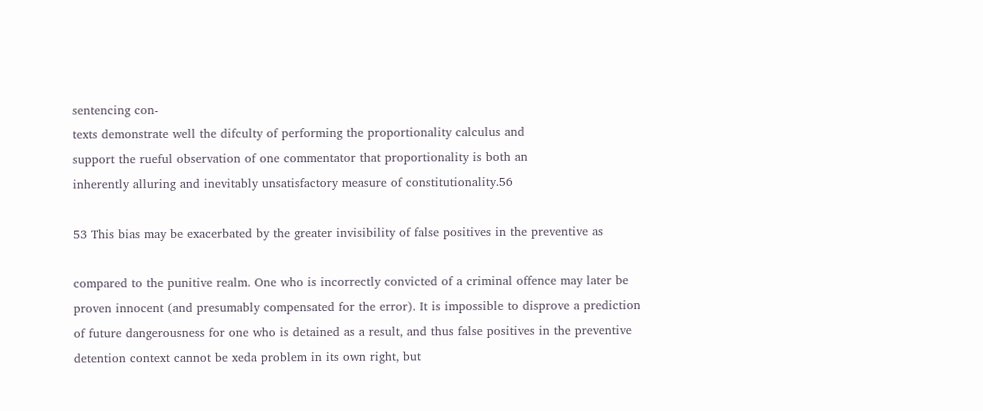sentencing con-
texts demonstrate well the difculty of performing the proportionality calculus and
support the rueful observation of one commentator that proportionality is both an
inherently alluring and inevitably unsatisfactory measure of constitutionality.56

53 This bias may be exacerbated by the greater invisibility of false positives in the preventive as

compared to the punitive realm. One who is incorrectly convicted of a criminal offence may later be
proven innocent (and presumably compensated for the error). It is impossible to disprove a prediction
of future dangerousness for one who is detained as a result, and thus false positives in the preventive
detention context cannot be xeda problem in its own right, but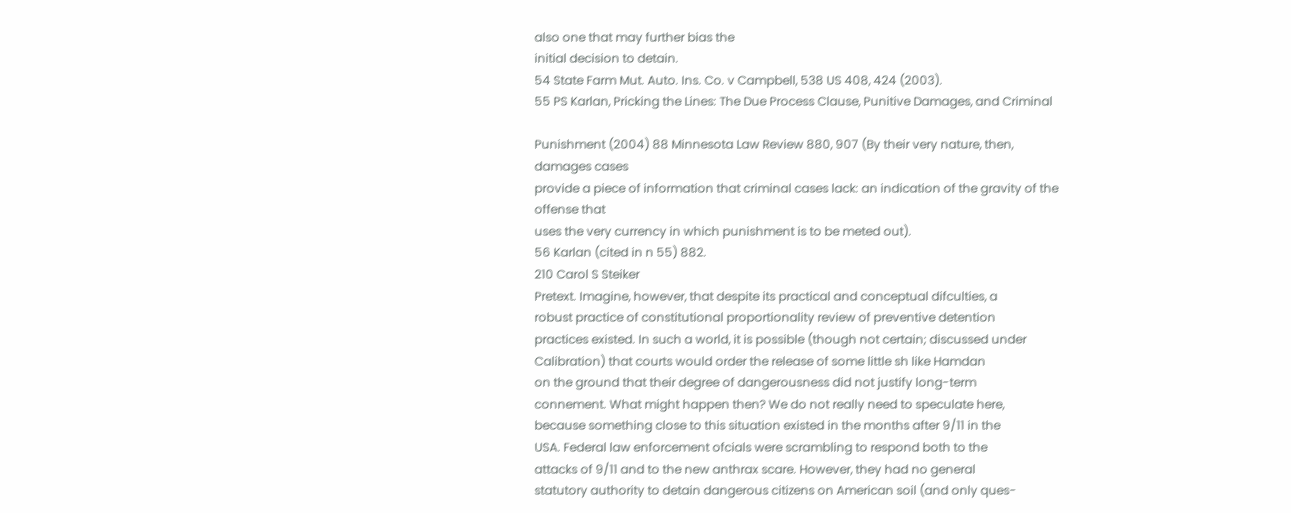also one that may further bias the
initial decision to detain.
54 State Farm Mut. Auto. Ins. Co. v Campbell, 538 US 408, 424 (2003).
55 PS Karlan, Pricking the Lines: The Due Process Clause, Punitive Damages, and Criminal

Punishment (2004) 88 Minnesota Law Review 880, 907 (By their very nature, then, damages cases
provide a piece of information that criminal cases lack: an indication of the gravity of the offense that
uses the very currency in which punishment is to be meted out).
56 Karlan (cited in n 55) 882.
210 Carol S Steiker
Pretext. Imagine, however, that despite its practical and conceptual difculties, a
robust practice of constitutional proportionality review of preventive detention
practices existed. In such a world, it is possible (though not certain; discussed under
Calibration) that courts would order the release of some little sh like Hamdan
on the ground that their degree of dangerousness did not justify long-term
connement. What might happen then? We do not really need to speculate here,
because something close to this situation existed in the months after 9/11 in the
USA. Federal law enforcement ofcials were scrambling to respond both to the
attacks of 9/11 and to the new anthrax scare. However, they had no general
statutory authority to detain dangerous citizens on American soil (and only ques-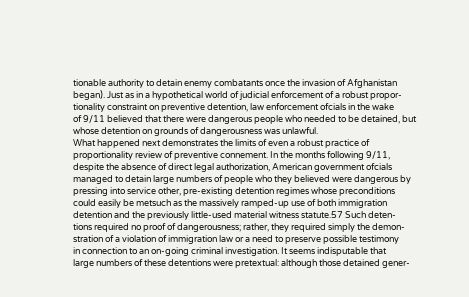tionable authority to detain enemy combatants once the invasion of Afghanistan
began). Just as in a hypothetical world of judicial enforcement of a robust propor-
tionality constraint on preventive detention, law enforcement ofcials in the wake
of 9/11 believed that there were dangerous people who needed to be detained, but
whose detention on grounds of dangerousness was unlawful.
What happened next demonstrates the limits of even a robust practice of
proportionality review of preventive connement. In the months following 9/11,
despite the absence of direct legal authorization, American government ofcials
managed to detain large numbers of people who they believed were dangerous by
pressing into service other, pre-existing detention regimes whose preconditions
could easily be metsuch as the massively ramped-up use of both immigration
detention and the previously little-used material witness statute.57 Such deten-
tions required no proof of dangerousness; rather, they required simply the demon-
stration of a violation of immigration law or a need to preserve possible testimony
in connection to an on-going criminal investigation. It seems indisputable that
large numbers of these detentions were pretextual: although those detained gener-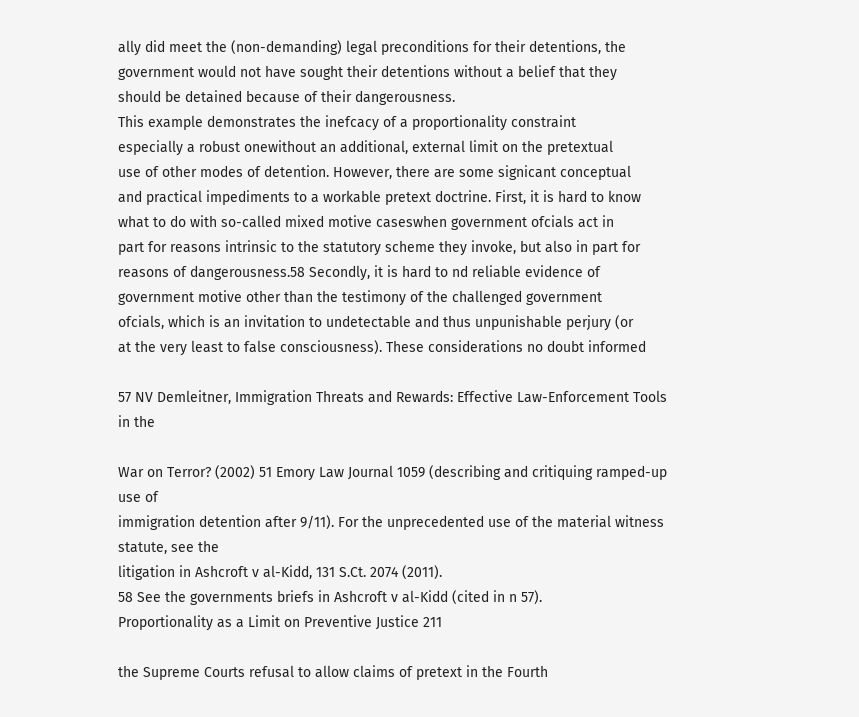ally did meet the (non-demanding) legal preconditions for their detentions, the
government would not have sought their detentions without a belief that they
should be detained because of their dangerousness.
This example demonstrates the inefcacy of a proportionality constraint
especially a robust onewithout an additional, external limit on the pretextual
use of other modes of detention. However, there are some signicant conceptual
and practical impediments to a workable pretext doctrine. First, it is hard to know
what to do with so-called mixed motive caseswhen government ofcials act in
part for reasons intrinsic to the statutory scheme they invoke, but also in part for
reasons of dangerousness.58 Secondly, it is hard to nd reliable evidence of
government motive other than the testimony of the challenged government
ofcials, which is an invitation to undetectable and thus unpunishable perjury (or
at the very least to false consciousness). These considerations no doubt informed

57 NV Demleitner, Immigration Threats and Rewards: Effective Law-Enforcement Tools in the

War on Terror? (2002) 51 Emory Law Journal 1059 (describing and critiquing ramped-up use of
immigration detention after 9/11). For the unprecedented use of the material witness statute, see the
litigation in Ashcroft v al-Kidd, 131 S.Ct. 2074 (2011).
58 See the governments briefs in Ashcroft v al-Kidd (cited in n 57).
Proportionality as a Limit on Preventive Justice 211

the Supreme Courts refusal to allow claims of pretext in the Fourth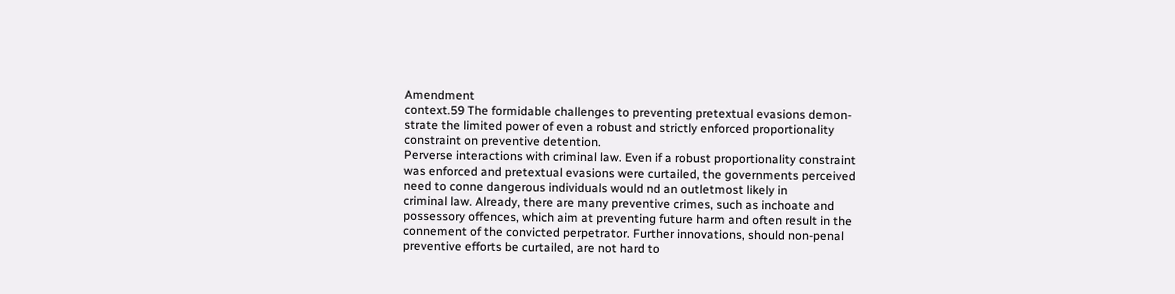Amendment
context.59 The formidable challenges to preventing pretextual evasions demon-
strate the limited power of even a robust and strictly enforced proportionality
constraint on preventive detention.
Perverse interactions with criminal law. Even if a robust proportionality constraint
was enforced and pretextual evasions were curtailed, the governments perceived
need to conne dangerous individuals would nd an outletmost likely in
criminal law. Already, there are many preventive crimes, such as inchoate and
possessory offences, which aim at preventing future harm and often result in the
connement of the convicted perpetrator. Further innovations, should non-penal
preventive efforts be curtailed, are not hard to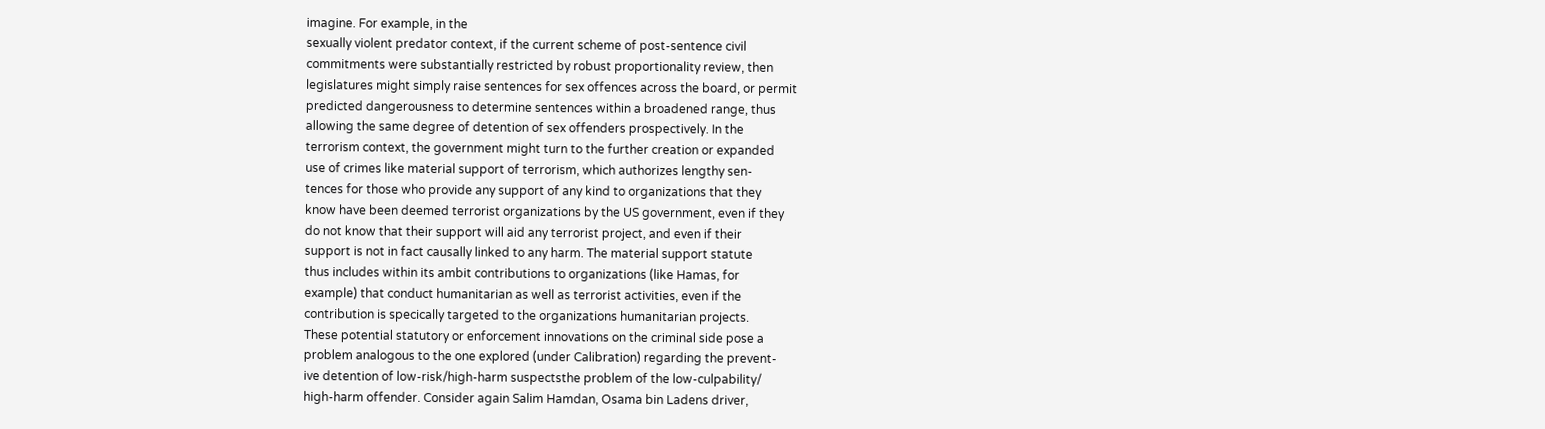imagine. For example, in the
sexually violent predator context, if the current scheme of post-sentence civil
commitments were substantially restricted by robust proportionality review, then
legislatures might simply raise sentences for sex offences across the board, or permit
predicted dangerousness to determine sentences within a broadened range, thus
allowing the same degree of detention of sex offenders prospectively. In the
terrorism context, the government might turn to the further creation or expanded
use of crimes like material support of terrorism, which authorizes lengthy sen-
tences for those who provide any support of any kind to organizations that they
know have been deemed terrorist organizations by the US government, even if they
do not know that their support will aid any terrorist project, and even if their
support is not in fact causally linked to any harm. The material support statute
thus includes within its ambit contributions to organizations (like Hamas, for
example) that conduct humanitarian as well as terrorist activities, even if the
contribution is specically targeted to the organizations humanitarian projects.
These potential statutory or enforcement innovations on the criminal side pose a
problem analogous to the one explored (under Calibration) regarding the prevent-
ive detention of low-risk/high-harm suspectsthe problem of the low-culpability/
high-harm offender. Consider again Salim Hamdan, Osama bin Ladens driver,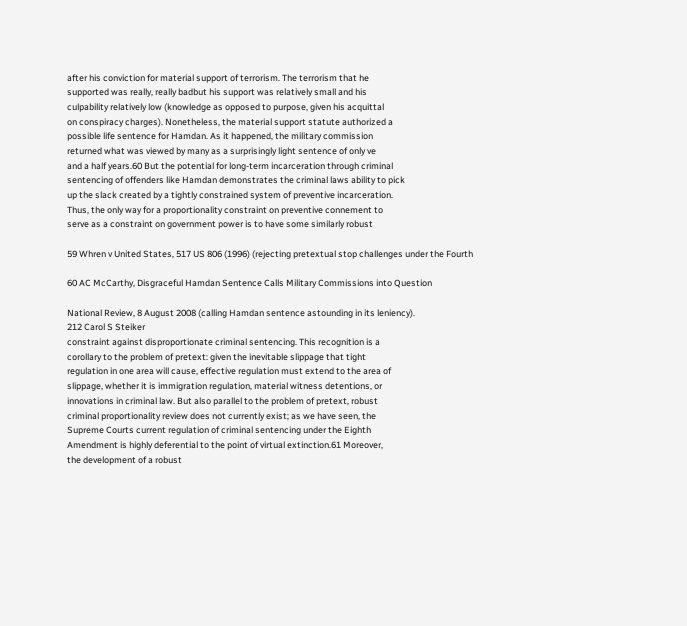after his conviction for material support of terrorism. The terrorism that he
supported was really, really badbut his support was relatively small and his
culpability relatively low (knowledge as opposed to purpose, given his acquittal
on conspiracy charges). Nonetheless, the material support statute authorized a
possible life sentence for Hamdan. As it happened, the military commission
returned what was viewed by many as a surprisingly light sentence of only ve
and a half years.60 But the potential for long-term incarceration through criminal
sentencing of offenders like Hamdan demonstrates the criminal laws ability to pick
up the slack created by a tightly constrained system of preventive incarceration.
Thus, the only way for a proportionality constraint on preventive connement to
serve as a constraint on government power is to have some similarly robust

59 Whren v United States, 517 US 806 (1996) (rejecting pretextual stop challenges under the Fourth

60 AC McCarthy, Disgraceful Hamdan Sentence Calls Military Commissions into Question

National Review, 8 August 2008 (calling Hamdan sentence astounding in its leniency).
212 Carol S Steiker
constraint against disproportionate criminal sentencing. This recognition is a
corollary to the problem of pretext: given the inevitable slippage that tight
regulation in one area will cause, effective regulation must extend to the area of
slippage, whether it is immigration regulation, material witness detentions, or
innovations in criminal law. But also parallel to the problem of pretext, robust
criminal proportionality review does not currently exist; as we have seen, the
Supreme Courts current regulation of criminal sentencing under the Eighth
Amendment is highly deferential to the point of virtual extinction.61 Moreover,
the development of a robust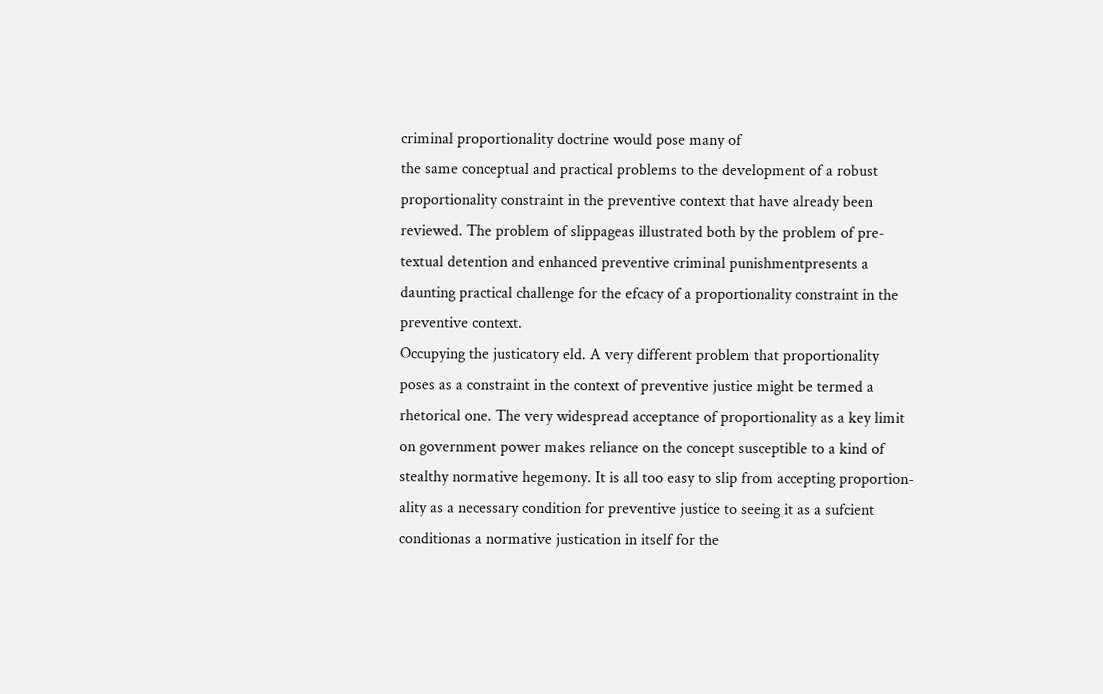criminal proportionality doctrine would pose many of
the same conceptual and practical problems to the development of a robust
proportionality constraint in the preventive context that have already been
reviewed. The problem of slippageas illustrated both by the problem of pre-
textual detention and enhanced preventive criminal punishmentpresents a
daunting practical challenge for the efcacy of a proportionality constraint in the
preventive context.
Occupying the justicatory eld. A very different problem that proportionality
poses as a constraint in the context of preventive justice might be termed a
rhetorical one. The very widespread acceptance of proportionality as a key limit
on government power makes reliance on the concept susceptible to a kind of
stealthy normative hegemony. It is all too easy to slip from accepting proportion-
ality as a necessary condition for preventive justice to seeing it as a sufcient
conditionas a normative justication in itself for the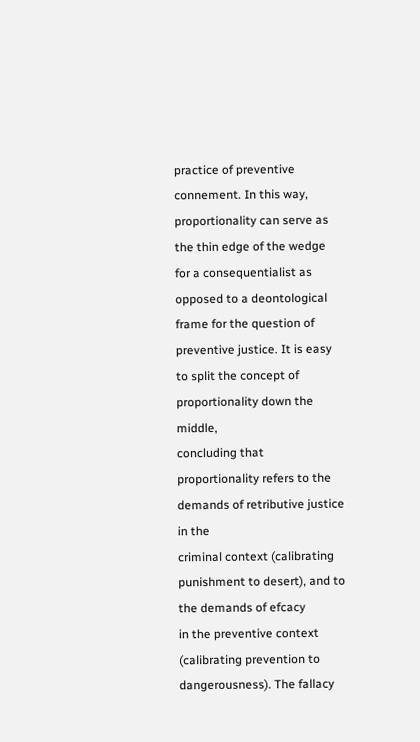practice of preventive
connement. In this way, proportionality can serve as the thin edge of the wedge
for a consequentialist as opposed to a deontological frame for the question of
preventive justice. It is easy to split the concept of proportionality down the middle,
concluding that proportionality refers to the demands of retributive justice in the
criminal context (calibrating punishment to desert), and to the demands of efcacy
in the preventive context (calibrating prevention to dangerousness). The fallacy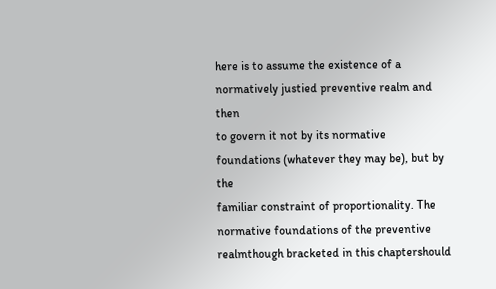here is to assume the existence of a normatively justied preventive realm and then
to govern it not by its normative foundations (whatever they may be), but by the
familiar constraint of proportionality. The normative foundations of the preventive
realmthough bracketed in this chaptershould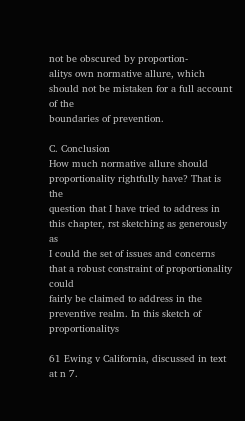not be obscured by proportion-
alitys own normative allure, which should not be mistaken for a full account of the
boundaries of prevention.

C. Conclusion
How much normative allure should proportionality rightfully have? That is the
question that I have tried to address in this chapter, rst sketching as generously as
I could the set of issues and concerns that a robust constraint of proportionality could
fairly be claimed to address in the preventive realm. In this sketch of proportionalitys

61 Ewing v California, discussed in text at n 7.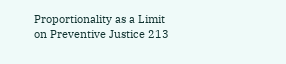Proportionality as a Limit on Preventive Justice 213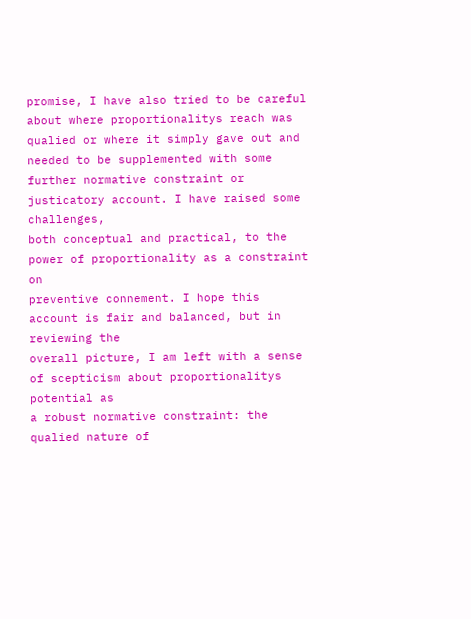promise, I have also tried to be careful about where proportionalitys reach was
qualied or where it simply gave out and needed to be supplemented with some
further normative constraint or justicatory account. I have raised some challenges,
both conceptual and practical, to the power of proportionality as a constraint on
preventive connement. I hope this account is fair and balanced, but in reviewing the
overall picture, I am left with a sense of scepticism about proportionalitys potential as
a robust normative constraint: the qualied nature of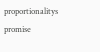proportionalitys promise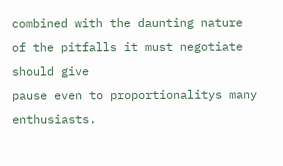combined with the daunting nature of the pitfalls it must negotiate should give
pause even to proportionalitys many enthusiasts.